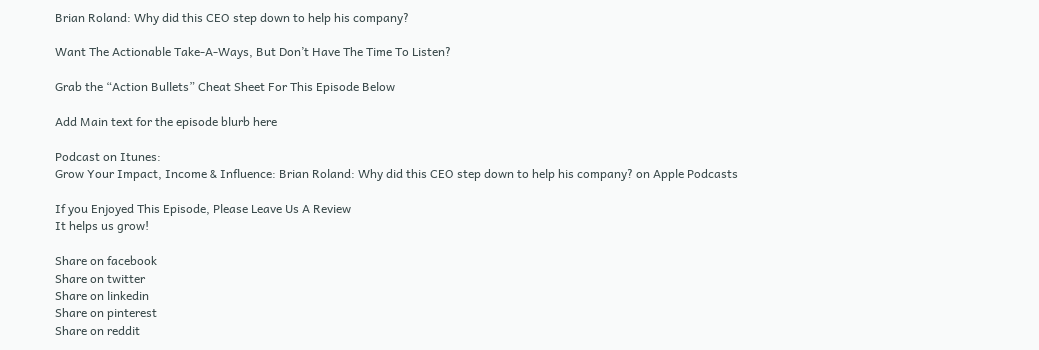Brian Roland: Why did this CEO step down to help his company?

Want The Actionable Take-A-Ways, But Don’t Have The Time To Listen?

Grab the “Action Bullets” Cheat Sheet For This Episode Below

Add Main text for the episode blurb here

Podcast on Itunes:
Grow Your Impact, Income & Influence: Brian Roland: Why did this CEO step down to help his company? on Apple Podcasts

If you Enjoyed This Episode, Please Leave Us A Review
It helps us grow!

Share on facebook
Share on twitter
Share on linkedin
Share on pinterest
Share on reddit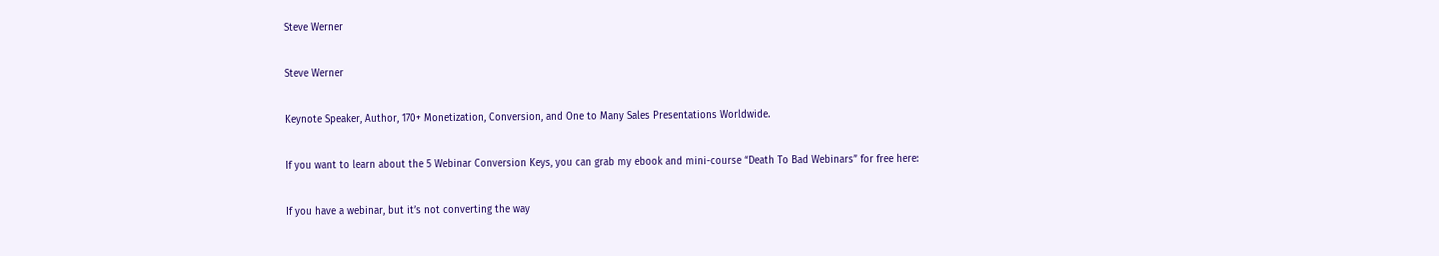Steve Werner

Steve Werner

Keynote Speaker, Author, 170+ Monetization, Conversion, and One to Many Sales Presentations Worldwide.

If you want to learn about the 5 Webinar Conversion Keys, you can grab my ebook and mini-course “Death To Bad Webinars” for free here:

If you have a webinar, but it’s not converting the way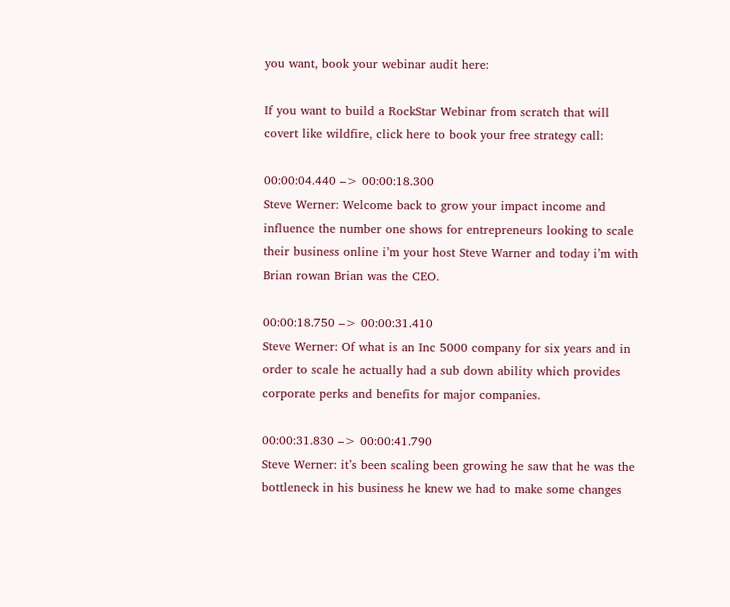you want, book your webinar audit here:

If you want to build a RockStar Webinar from scratch that will covert like wildfire, click here to book your free strategy call:

00:00:04.440 –> 00:00:18.300
Steve Werner: Welcome back to grow your impact income and influence the number one shows for entrepreneurs looking to scale their business online i’m your host Steve Warner and today i’m with Brian rowan Brian was the CEO.

00:00:18.750 –> 00:00:31.410
Steve Werner: Of what is an Inc 5000 company for six years and in order to scale he actually had a sub down ability which provides corporate perks and benefits for major companies.

00:00:31.830 –> 00:00:41.790
Steve Werner: it’s been scaling been growing he saw that he was the bottleneck in his business he knew we had to make some changes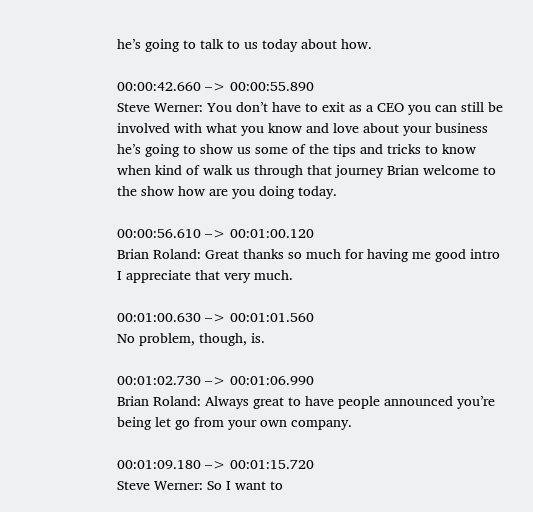he’s going to talk to us today about how.

00:00:42.660 –> 00:00:55.890
Steve Werner: You don’t have to exit as a CEO you can still be involved with what you know and love about your business he’s going to show us some of the tips and tricks to know when kind of walk us through that journey Brian welcome to the show how are you doing today.

00:00:56.610 –> 00:01:00.120
Brian Roland: Great thanks so much for having me good intro I appreciate that very much.

00:01:00.630 –> 00:01:01.560
No problem, though, is.

00:01:02.730 –> 00:01:06.990
Brian Roland: Always great to have people announced you’re being let go from your own company.

00:01:09.180 –> 00:01:15.720
Steve Werner: So I want to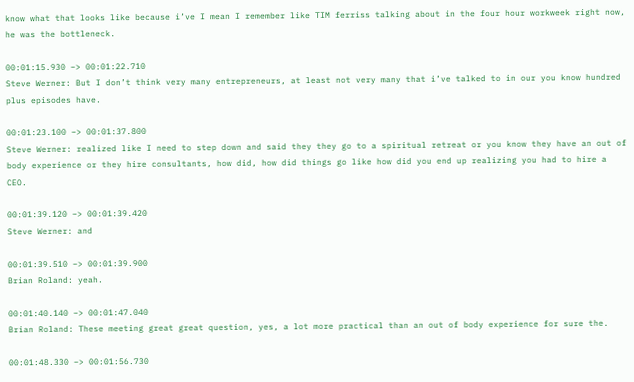know what that looks like because i’ve I mean I remember like TIM ferriss talking about in the four hour workweek right now, he was the bottleneck.

00:01:15.930 –> 00:01:22.710
Steve Werner: But I don’t think very many entrepreneurs, at least not very many that i’ve talked to in our you know hundred plus episodes have.

00:01:23.100 –> 00:01:37.800
Steve Werner: realized like I need to step down and said they they go to a spiritual retreat or you know they have an out of body experience or they hire consultants, how did, how did things go like how did you end up realizing you had to hire a CEO.

00:01:39.120 –> 00:01:39.420
Steve Werner: and

00:01:39.510 –> 00:01:39.900
Brian Roland: yeah.

00:01:40.140 –> 00:01:47.040
Brian Roland: These meeting great great question, yes, a lot more practical than an out of body experience for sure the.

00:01:48.330 –> 00:01:56.730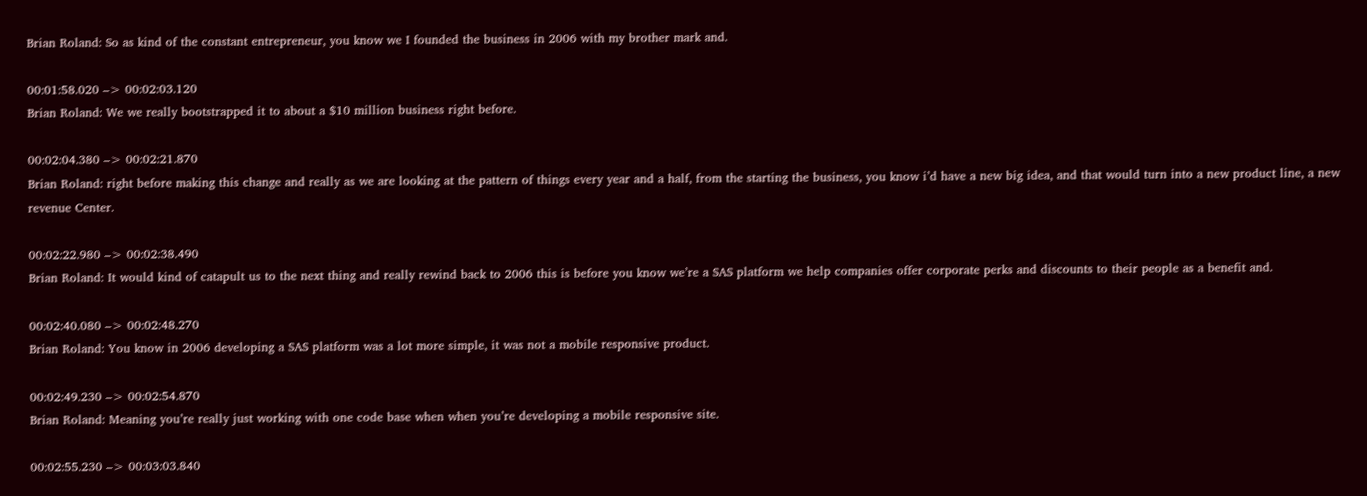Brian Roland: So as kind of the constant entrepreneur, you know we I founded the business in 2006 with my brother mark and.

00:01:58.020 –> 00:02:03.120
Brian Roland: We we really bootstrapped it to about a $10 million business right before.

00:02:04.380 –> 00:02:21.870
Brian Roland: right before making this change and really as we are looking at the pattern of things every year and a half, from the starting the business, you know i’d have a new big idea, and that would turn into a new product line, a new revenue Center.

00:02:22.980 –> 00:02:38.490
Brian Roland: It would kind of catapult us to the next thing and really rewind back to 2006 this is before you know we’re a SAS platform we help companies offer corporate perks and discounts to their people as a benefit and.

00:02:40.080 –> 00:02:48.270
Brian Roland: You know in 2006 developing a SAS platform was a lot more simple, it was not a mobile responsive product.

00:02:49.230 –> 00:02:54.870
Brian Roland: Meaning you’re really just working with one code base when when you’re developing a mobile responsive site.

00:02:55.230 –> 00:03:03.840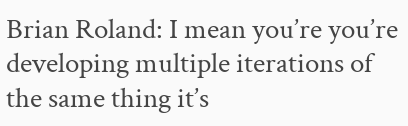Brian Roland: I mean you’re you’re developing multiple iterations of the same thing it’s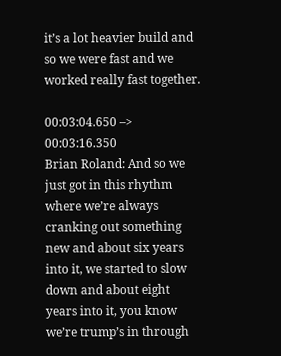it’s a lot heavier build and so we were fast and we worked really fast together.

00:03:04.650 –> 00:03:16.350
Brian Roland: And so we just got in this rhythm where we’re always cranking out something new and about six years into it, we started to slow down and about eight years into it, you know we’re trump’s in through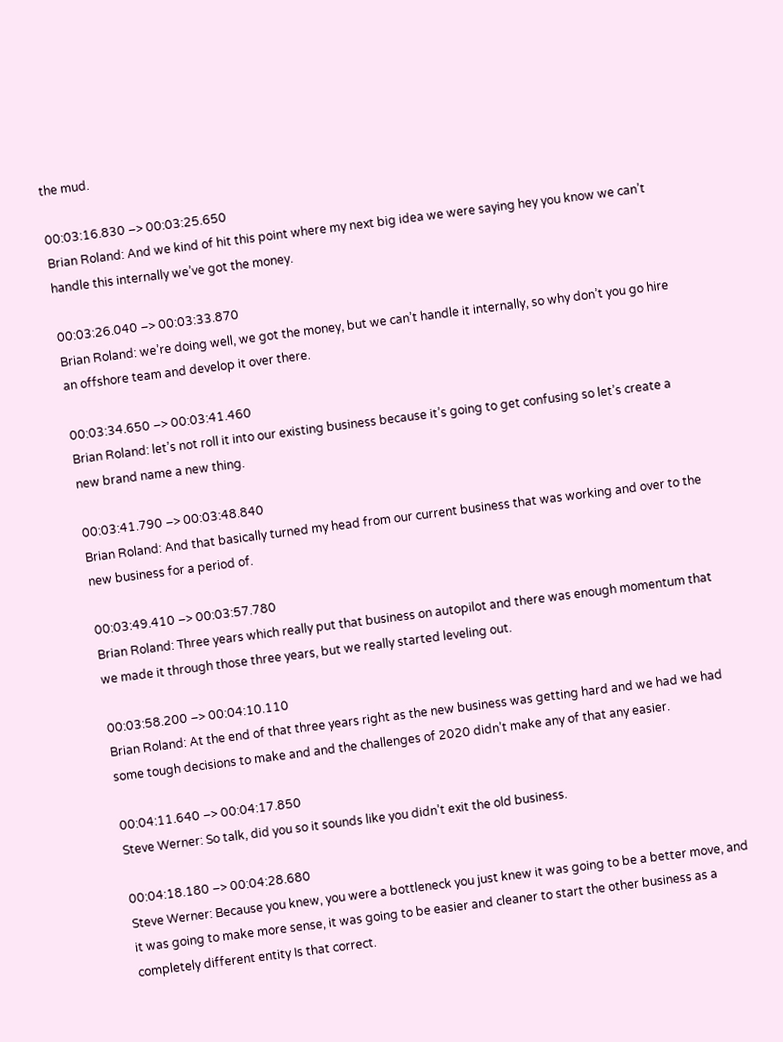the mud.

00:03:16.830 –> 00:03:25.650
Brian Roland: And we kind of hit this point where my next big idea we were saying hey you know we can’t handle this internally we’ve got the money.

00:03:26.040 –> 00:03:33.870
Brian Roland: we’re doing well, we got the money, but we can’t handle it internally, so why don’t you go hire an offshore team and develop it over there.

00:03:34.650 –> 00:03:41.460
Brian Roland: let’s not roll it into our existing business because it’s going to get confusing so let’s create a new brand name a new thing.

00:03:41.790 –> 00:03:48.840
Brian Roland: And that basically turned my head from our current business that was working and over to the new business for a period of.

00:03:49.410 –> 00:03:57.780
Brian Roland: Three years which really put that business on autopilot and there was enough momentum that we made it through those three years, but we really started leveling out.

00:03:58.200 –> 00:04:10.110
Brian Roland: At the end of that three years right as the new business was getting hard and we had we had some tough decisions to make and and the challenges of 2020 didn’t make any of that any easier.

00:04:11.640 –> 00:04:17.850
Steve Werner: So talk, did you so it sounds like you didn’t exit the old business.

00:04:18.180 –> 00:04:28.680
Steve Werner: Because you knew, you were a bottleneck you just knew it was going to be a better move, and it was going to make more sense, it was going to be easier and cleaner to start the other business as a completely different entity Is that correct.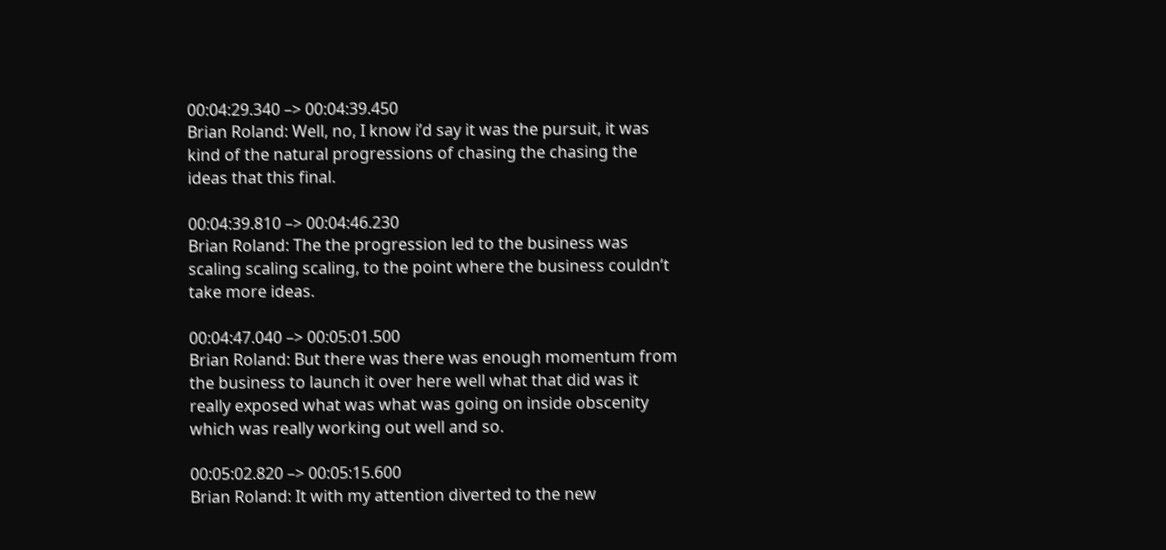00:04:29.340 –> 00:04:39.450
Brian Roland: Well, no, I know i’d say it was the pursuit, it was kind of the natural progressions of chasing the chasing the ideas that this final.

00:04:39.810 –> 00:04:46.230
Brian Roland: The the progression led to the business was scaling scaling scaling, to the point where the business couldn’t take more ideas.

00:04:47.040 –> 00:05:01.500
Brian Roland: But there was there was enough momentum from the business to launch it over here well what that did was it really exposed what was what was going on inside obscenity which was really working out well and so.

00:05:02.820 –> 00:05:15.600
Brian Roland: It with my attention diverted to the new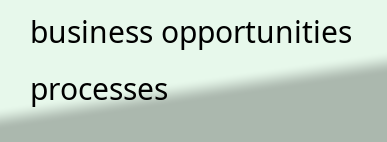business opportunities processes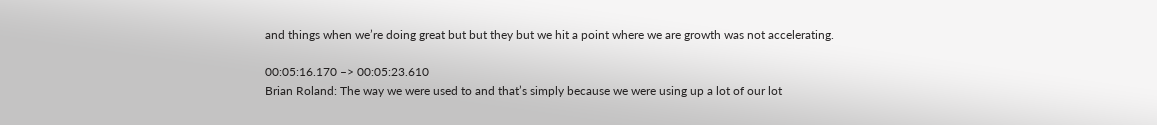and things when we’re doing great but but they but we hit a point where we are growth was not accelerating.

00:05:16.170 –> 00:05:23.610
Brian Roland: The way we were used to and that’s simply because we were using up a lot of our lot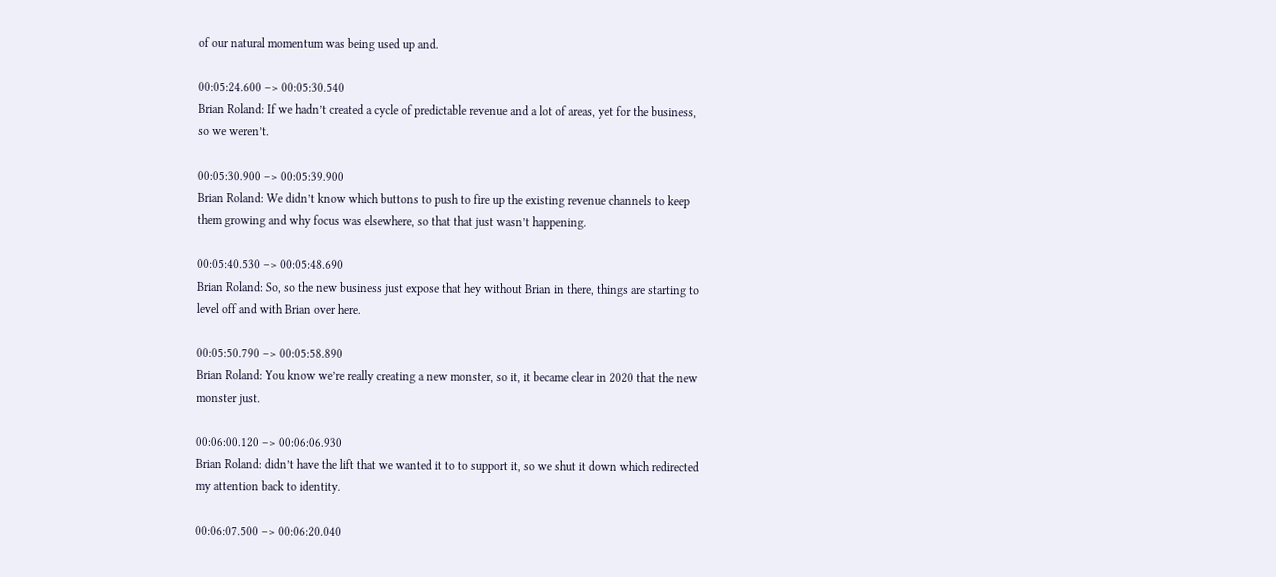of our natural momentum was being used up and.

00:05:24.600 –> 00:05:30.540
Brian Roland: If we hadn’t created a cycle of predictable revenue and a lot of areas, yet for the business, so we weren’t.

00:05:30.900 –> 00:05:39.900
Brian Roland: We didn’t know which buttons to push to fire up the existing revenue channels to keep them growing and why focus was elsewhere, so that that just wasn’t happening.

00:05:40.530 –> 00:05:48.690
Brian Roland: So, so the new business just expose that hey without Brian in there, things are starting to level off and with Brian over here.

00:05:50.790 –> 00:05:58.890
Brian Roland: You know we’re really creating a new monster, so it, it became clear in 2020 that the new monster just.

00:06:00.120 –> 00:06:06.930
Brian Roland: didn’t have the lift that we wanted it to to support it, so we shut it down which redirected my attention back to identity.

00:06:07.500 –> 00:06:20.040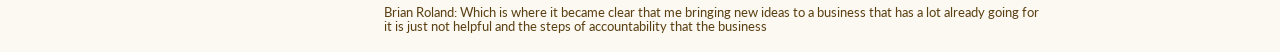Brian Roland: Which is where it became clear that me bringing new ideas to a business that has a lot already going for it is just not helpful and the steps of accountability that the business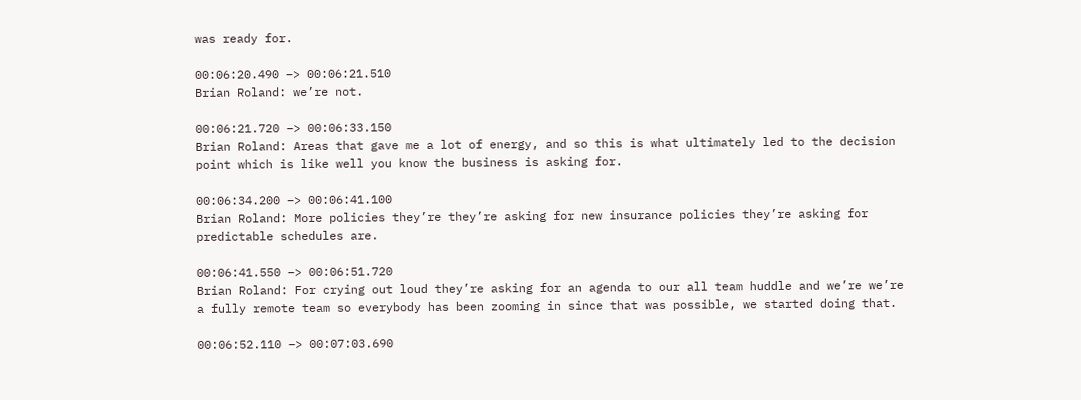was ready for.

00:06:20.490 –> 00:06:21.510
Brian Roland: we’re not.

00:06:21.720 –> 00:06:33.150
Brian Roland: Areas that gave me a lot of energy, and so this is what ultimately led to the decision point which is like well you know the business is asking for.

00:06:34.200 –> 00:06:41.100
Brian Roland: More policies they’re they’re asking for new insurance policies they’re asking for predictable schedules are.

00:06:41.550 –> 00:06:51.720
Brian Roland: For crying out loud they’re asking for an agenda to our all team huddle and we’re we’re a fully remote team so everybody has been zooming in since that was possible, we started doing that.

00:06:52.110 –> 00:07:03.690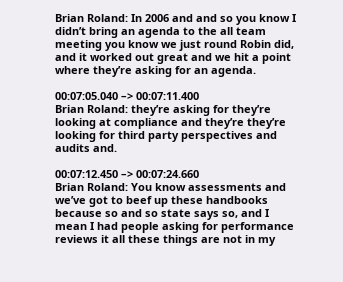Brian Roland: In 2006 and and so you know I didn’t bring an agenda to the all team meeting you know we just round Robin did, and it worked out great and we hit a point where they’re asking for an agenda.

00:07:05.040 –> 00:07:11.400
Brian Roland: they’re asking for they’re looking at compliance and they’re they’re looking for third party perspectives and audits and.

00:07:12.450 –> 00:07:24.660
Brian Roland: You know assessments and we’ve got to beef up these handbooks because so and so state says so, and I mean I had people asking for performance reviews it all these things are not in my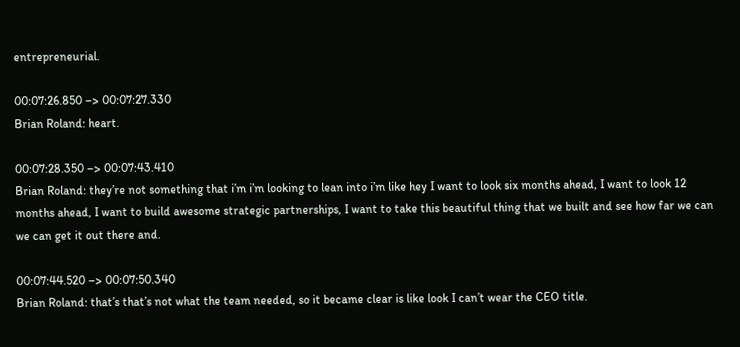entrepreneurial.

00:07:26.850 –> 00:07:27.330
Brian Roland: heart.

00:07:28.350 –> 00:07:43.410
Brian Roland: they’re not something that i’m i’m looking to lean into i’m like hey I want to look six months ahead, I want to look 12 months ahead, I want to build awesome strategic partnerships, I want to take this beautiful thing that we built and see how far we can we can get it out there and.

00:07:44.520 –> 00:07:50.340
Brian Roland: that’s that’s not what the team needed, so it became clear is like look I can’t wear the CEO title.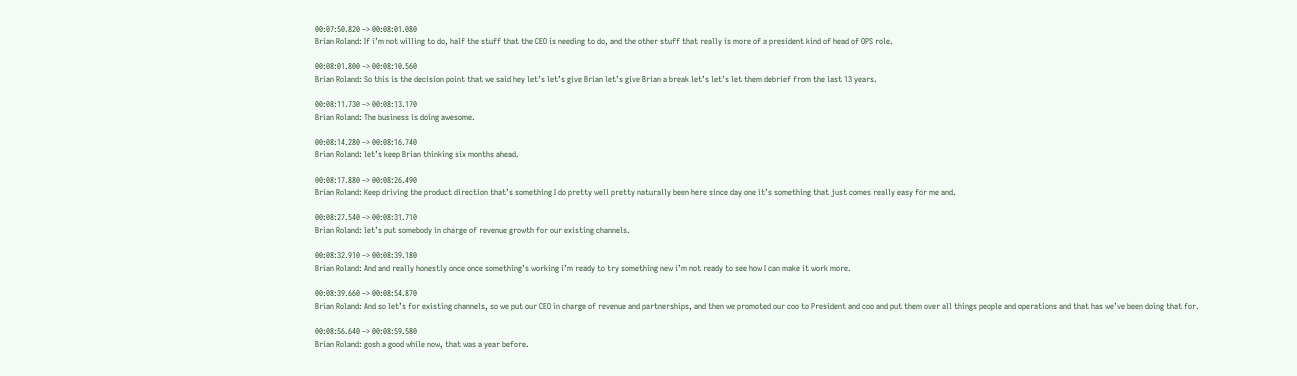00:07:50.820 –> 00:08:01.080
Brian Roland: If i’m not willing to do, half the stuff that the CEO is needing to do, and the other stuff that really is more of a president kind of head of OPS role.

00:08:01.800 –> 00:08:10.560
Brian Roland: So this is the decision point that we said hey let’s let’s give Brian let’s give Brian a break let’s let’s let them debrief from the last 13 years.

00:08:11.730 –> 00:08:13.170
Brian Roland: The business is doing awesome.

00:08:14.280 –> 00:08:16.740
Brian Roland: let’s keep Brian thinking six months ahead.

00:08:17.880 –> 00:08:26.490
Brian Roland: Keep driving the product direction that’s something I do pretty well pretty naturally been here since day one it’s something that just comes really easy for me and.

00:08:27.540 –> 00:08:31.710
Brian Roland: let’s put somebody in charge of revenue growth for our existing channels.

00:08:32.910 –> 00:08:39.180
Brian Roland: And and really honestly once once something’s working i’m ready to try something new i’m not ready to see how I can make it work more.

00:08:39.660 –> 00:08:54.870
Brian Roland: And so let’s for existing channels, so we put our CEO in charge of revenue and partnerships, and then we promoted our coo to President and coo and put them over all things people and operations and that has we’ve been doing that for.

00:08:56.640 –> 00:08:59.580
Brian Roland: gosh a good while now, that was a year before.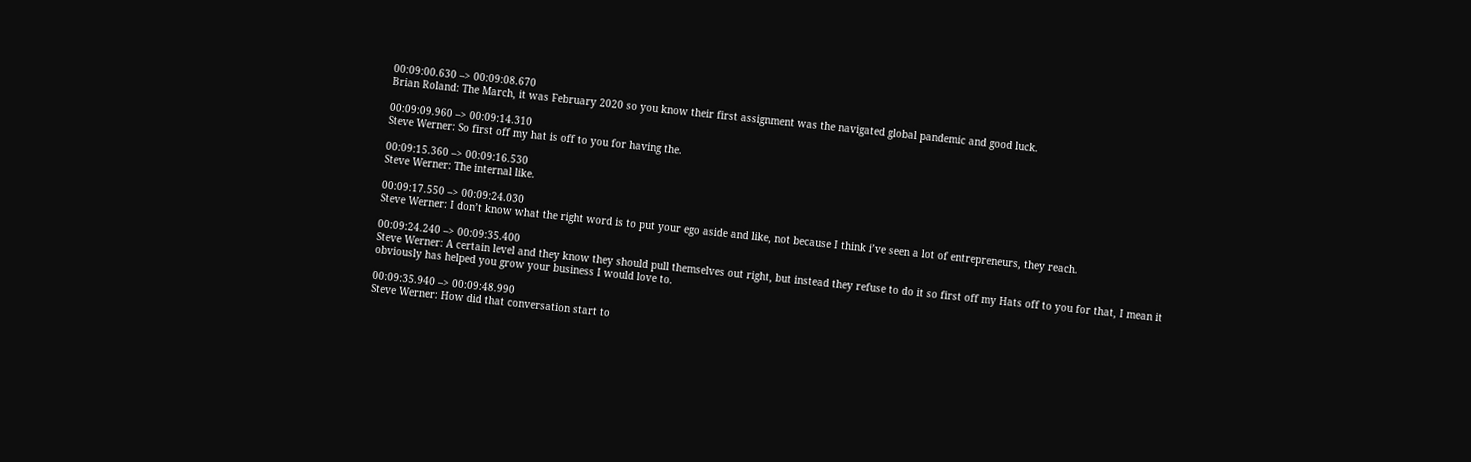00:09:00.630 –> 00:09:08.670
Brian Roland: The March, it was February 2020 so you know their first assignment was the navigated global pandemic and good luck.

00:09:09.960 –> 00:09:14.310
Steve Werner: So first off my hat is off to you for having the.

00:09:15.360 –> 00:09:16.530
Steve Werner: The internal like.

00:09:17.550 –> 00:09:24.030
Steve Werner: I don’t know what the right word is to put your ego aside and like, not because I think i’ve seen a lot of entrepreneurs, they reach.

00:09:24.240 –> 00:09:35.400
Steve Werner: A certain level and they know they should pull themselves out right, but instead they refuse to do it so first off my Hats off to you for that, I mean it obviously has helped you grow your business I would love to.

00:09:35.940 –> 00:09:48.990
Steve Werner: How did that conversation start to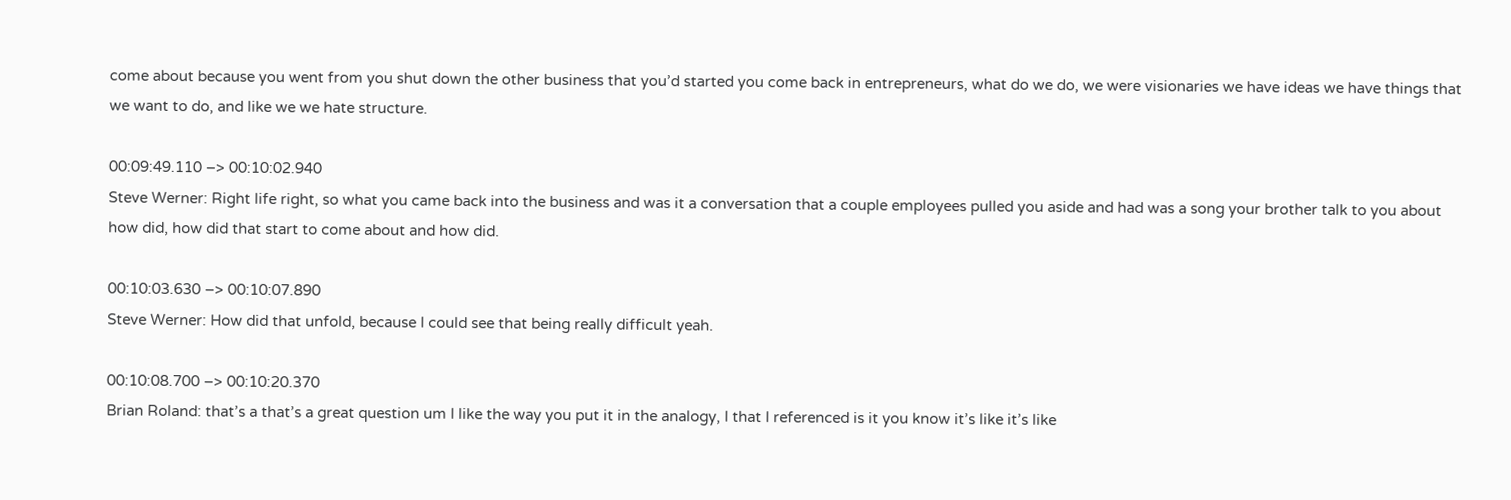come about because you went from you shut down the other business that you’d started you come back in entrepreneurs, what do we do, we were visionaries we have ideas we have things that we want to do, and like we we hate structure.

00:09:49.110 –> 00:10:02.940
Steve Werner: Right life right, so what you came back into the business and was it a conversation that a couple employees pulled you aside and had was a song your brother talk to you about how did, how did that start to come about and how did.

00:10:03.630 –> 00:10:07.890
Steve Werner: How did that unfold, because I could see that being really difficult yeah.

00:10:08.700 –> 00:10:20.370
Brian Roland: that’s a that’s a great question um I like the way you put it in the analogy, I that I referenced is it you know it’s like it’s like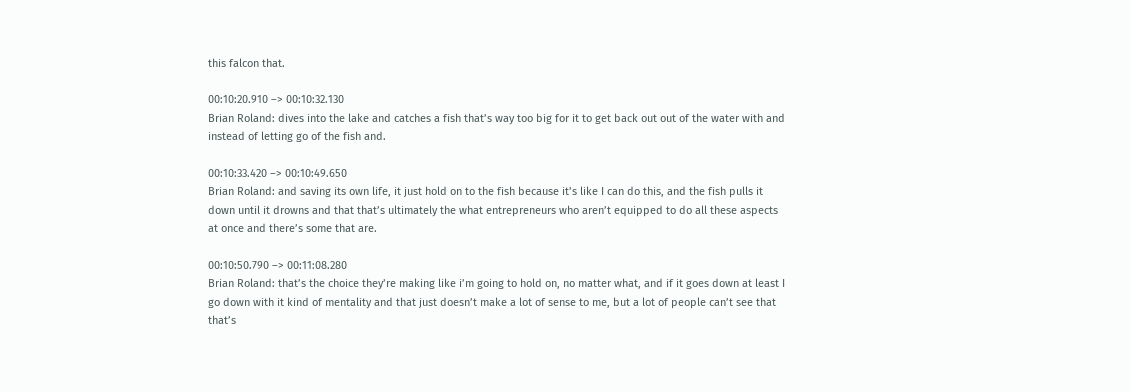this falcon that.

00:10:20.910 –> 00:10:32.130
Brian Roland: dives into the lake and catches a fish that’s way too big for it to get back out out of the water with and instead of letting go of the fish and.

00:10:33.420 –> 00:10:49.650
Brian Roland: and saving its own life, it just hold on to the fish because it’s like I can do this, and the fish pulls it down until it drowns and that that’s ultimately the what entrepreneurs who aren’t equipped to do all these aspects at once and there’s some that are.

00:10:50.790 –> 00:11:08.280
Brian Roland: that’s the choice they’re making like i’m going to hold on, no matter what, and if it goes down at least I go down with it kind of mentality and that just doesn’t make a lot of sense to me, but a lot of people can’t see that that’s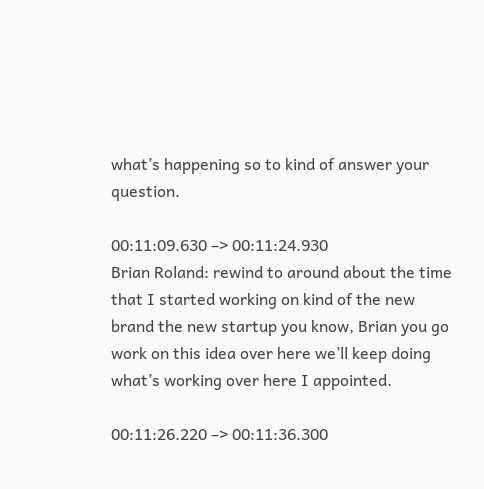what’s happening so to kind of answer your question.

00:11:09.630 –> 00:11:24.930
Brian Roland: rewind to around about the time that I started working on kind of the new brand the new startup you know, Brian you go work on this idea over here we’ll keep doing what’s working over here I appointed.

00:11:26.220 –> 00:11:36.300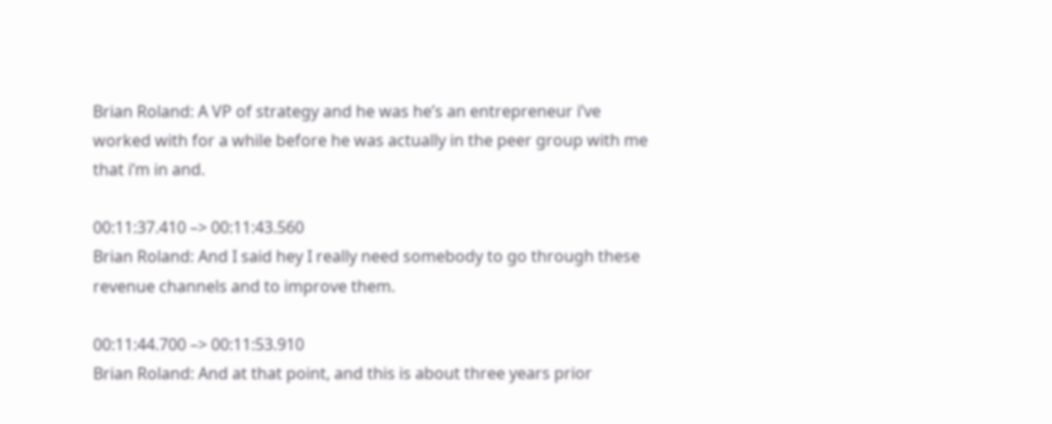Brian Roland: A VP of strategy and he was he’s an entrepreneur i’ve worked with for a while before he was actually in the peer group with me that i’m in and.

00:11:37.410 –> 00:11:43.560
Brian Roland: And I said hey I really need somebody to go through these revenue channels and to improve them.

00:11:44.700 –> 00:11:53.910
Brian Roland: And at that point, and this is about three years prior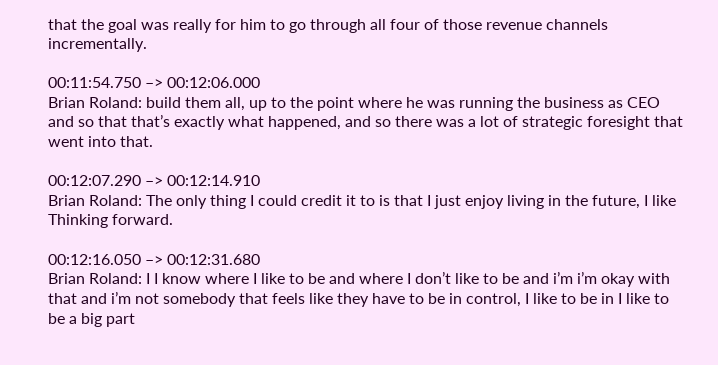that the goal was really for him to go through all four of those revenue channels incrementally.

00:11:54.750 –> 00:12:06.000
Brian Roland: build them all, up to the point where he was running the business as CEO and so that that’s exactly what happened, and so there was a lot of strategic foresight that went into that.

00:12:07.290 –> 00:12:14.910
Brian Roland: The only thing I could credit it to is that I just enjoy living in the future, I like Thinking forward.

00:12:16.050 –> 00:12:31.680
Brian Roland: I I know where I like to be and where I don’t like to be and i’m i’m okay with that and i’m not somebody that feels like they have to be in control, I like to be in I like to be a big part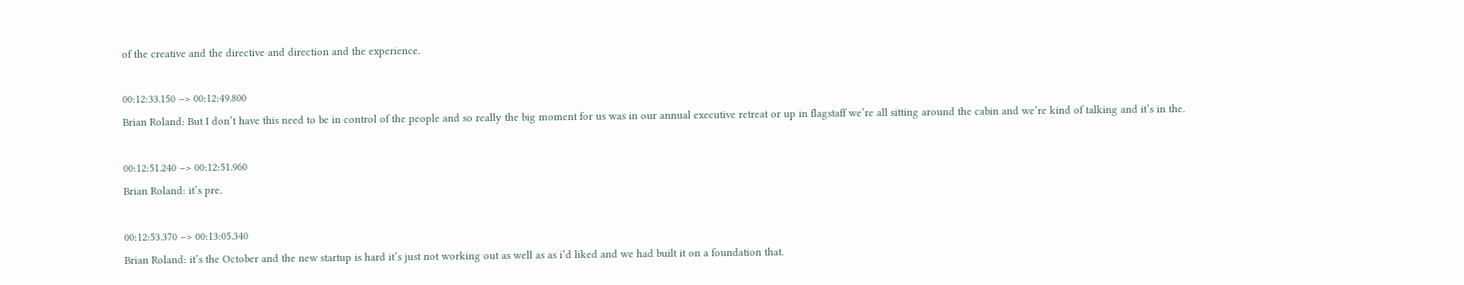of the creative and the directive and direction and the experience.

00:12:33.150 –> 00:12:49.800
Brian Roland: But I don’t have this need to be in control of the people and so really the big moment for us was in our annual executive retreat or up in flagstaff we’re all sitting around the cabin and we’re kind of talking and it’s in the.

00:12:51.240 –> 00:12:51.960
Brian Roland: it’s pre.

00:12:53.370 –> 00:13:05.340
Brian Roland: it’s the October and the new startup is hard it’s just not working out as well as as i’d liked and we had built it on a foundation that.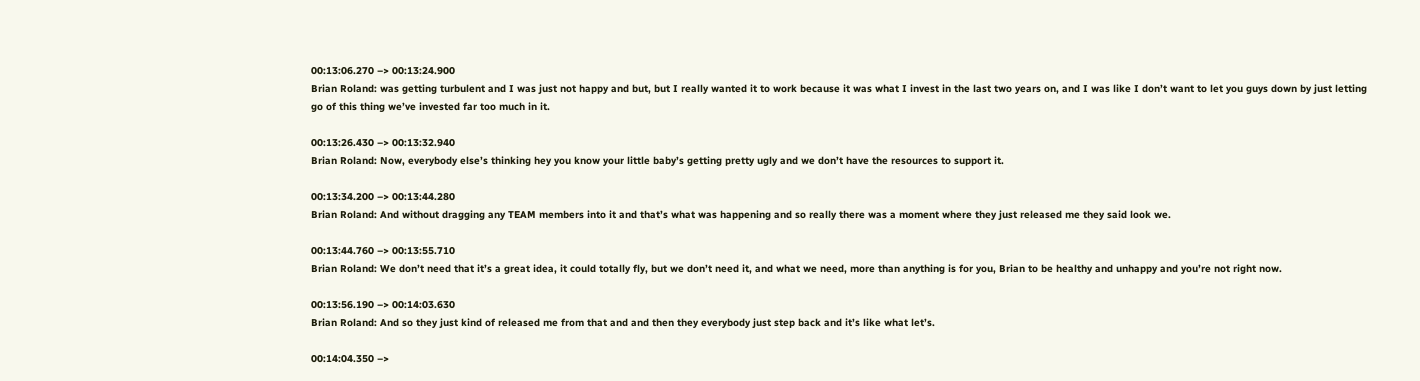00:13:06.270 –> 00:13:24.900
Brian Roland: was getting turbulent and I was just not happy and but, but I really wanted it to work because it was what I invest in the last two years on, and I was like I don’t want to let you guys down by just letting go of this thing we’ve invested far too much in it.

00:13:26.430 –> 00:13:32.940
Brian Roland: Now, everybody else’s thinking hey you know your little baby’s getting pretty ugly and we don’t have the resources to support it.

00:13:34.200 –> 00:13:44.280
Brian Roland: And without dragging any TEAM members into it and that’s what was happening and so really there was a moment where they just released me they said look we.

00:13:44.760 –> 00:13:55.710
Brian Roland: We don’t need that it’s a great idea, it could totally fly, but we don’t need it, and what we need, more than anything is for you, Brian to be healthy and unhappy and you’re not right now.

00:13:56.190 –> 00:14:03.630
Brian Roland: And so they just kind of released me from that and and then they everybody just step back and it’s like what let’s.

00:14:04.350 –>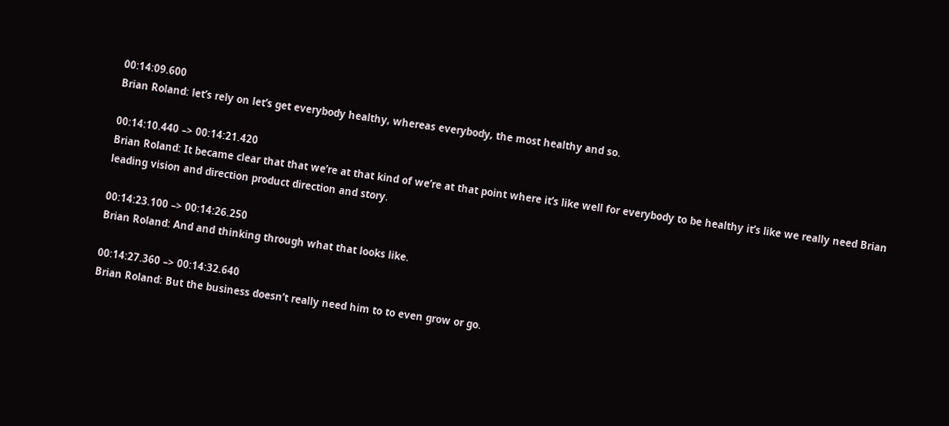00:14:09.600
Brian Roland: let’s rely on let’s get everybody healthy, whereas everybody, the most healthy and so.

00:14:10.440 –> 00:14:21.420
Brian Roland: It became clear that that we’re at that kind of we’re at that point where it’s like well for everybody to be healthy it’s like we really need Brian leading vision and direction product direction and story.

00:14:23.100 –> 00:14:26.250
Brian Roland: And and thinking through what that looks like.

00:14:27.360 –> 00:14:32.640
Brian Roland: But the business doesn’t really need him to to even grow or go.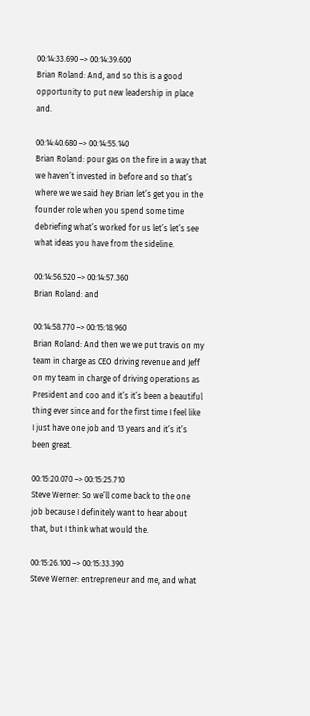00:14:33.690 –> 00:14:39.600
Brian Roland: And, and so this is a good opportunity to put new leadership in place and.

00:14:40.680 –> 00:14:55.140
Brian Roland: pour gas on the fire in a way that we haven’t invested in before and so that’s where we we said hey Brian let’s get you in the founder role when you spend some time debriefing what’s worked for us let’s let’s see what ideas you have from the sideline.

00:14:56.520 –> 00:14:57.360
Brian Roland: and

00:14:58.770 –> 00:15:18.960
Brian Roland: And then we we put travis on my team in charge as CEO driving revenue and Jeff on my team in charge of driving operations as President and coo and it’s it’s been a beautiful thing ever since and for the first time I feel like I just have one job and 13 years and it’s it’s been great.

00:15:20.070 –> 00:15:25.710
Steve Werner: So we’ll come back to the one job because I definitely want to hear about that, but I think what would the.

00:15:26.100 –> 00:15:33.390
Steve Werner: entrepreneur and me, and what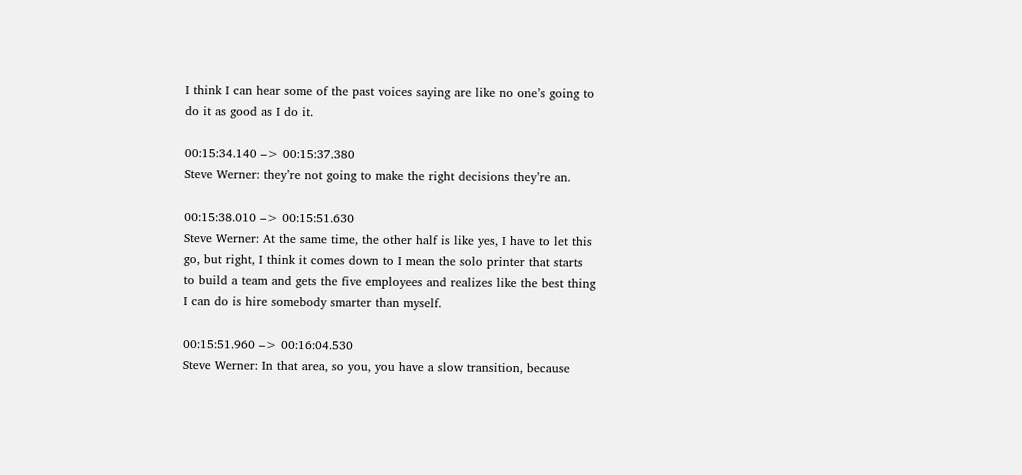I think I can hear some of the past voices saying are like no one’s going to do it as good as I do it.

00:15:34.140 –> 00:15:37.380
Steve Werner: they’re not going to make the right decisions they’re an.

00:15:38.010 –> 00:15:51.630
Steve Werner: At the same time, the other half is like yes, I have to let this go, but right, I think it comes down to I mean the solo printer that starts to build a team and gets the five employees and realizes like the best thing I can do is hire somebody smarter than myself.

00:15:51.960 –> 00:16:04.530
Steve Werner: In that area, so you, you have a slow transition, because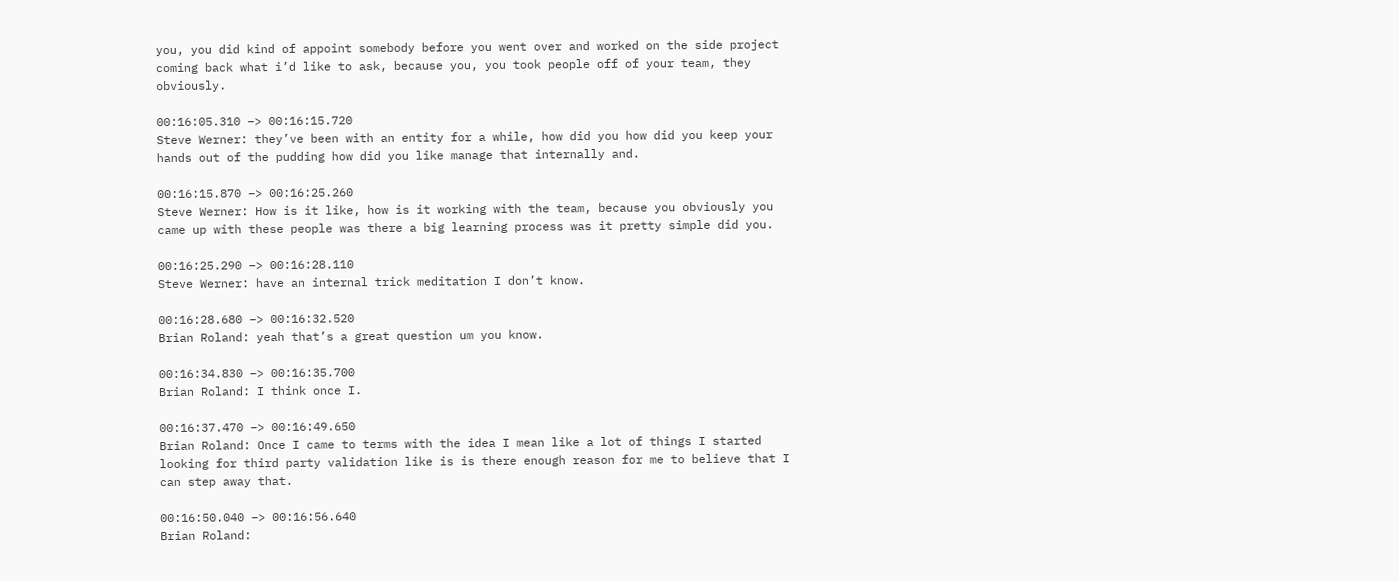you, you did kind of appoint somebody before you went over and worked on the side project coming back what i’d like to ask, because you, you took people off of your team, they obviously.

00:16:05.310 –> 00:16:15.720
Steve Werner: they’ve been with an entity for a while, how did you how did you keep your hands out of the pudding how did you like manage that internally and.

00:16:15.870 –> 00:16:25.260
Steve Werner: How is it like, how is it working with the team, because you obviously you came up with these people was there a big learning process was it pretty simple did you.

00:16:25.290 –> 00:16:28.110
Steve Werner: have an internal trick meditation I don’t know.

00:16:28.680 –> 00:16:32.520
Brian Roland: yeah that’s a great question um you know.

00:16:34.830 –> 00:16:35.700
Brian Roland: I think once I.

00:16:37.470 –> 00:16:49.650
Brian Roland: Once I came to terms with the idea I mean like a lot of things I started looking for third party validation like is is there enough reason for me to believe that I can step away that.

00:16:50.040 –> 00:16:56.640
Brian Roland: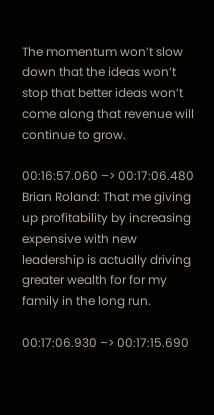The momentum won’t slow down that the ideas won’t stop that better ideas won’t come along that revenue will continue to grow.

00:16:57.060 –> 00:17:06.480
Brian Roland: That me giving up profitability by increasing expensive with new leadership is actually driving greater wealth for for my family in the long run.

00:17:06.930 –> 00:17:15.690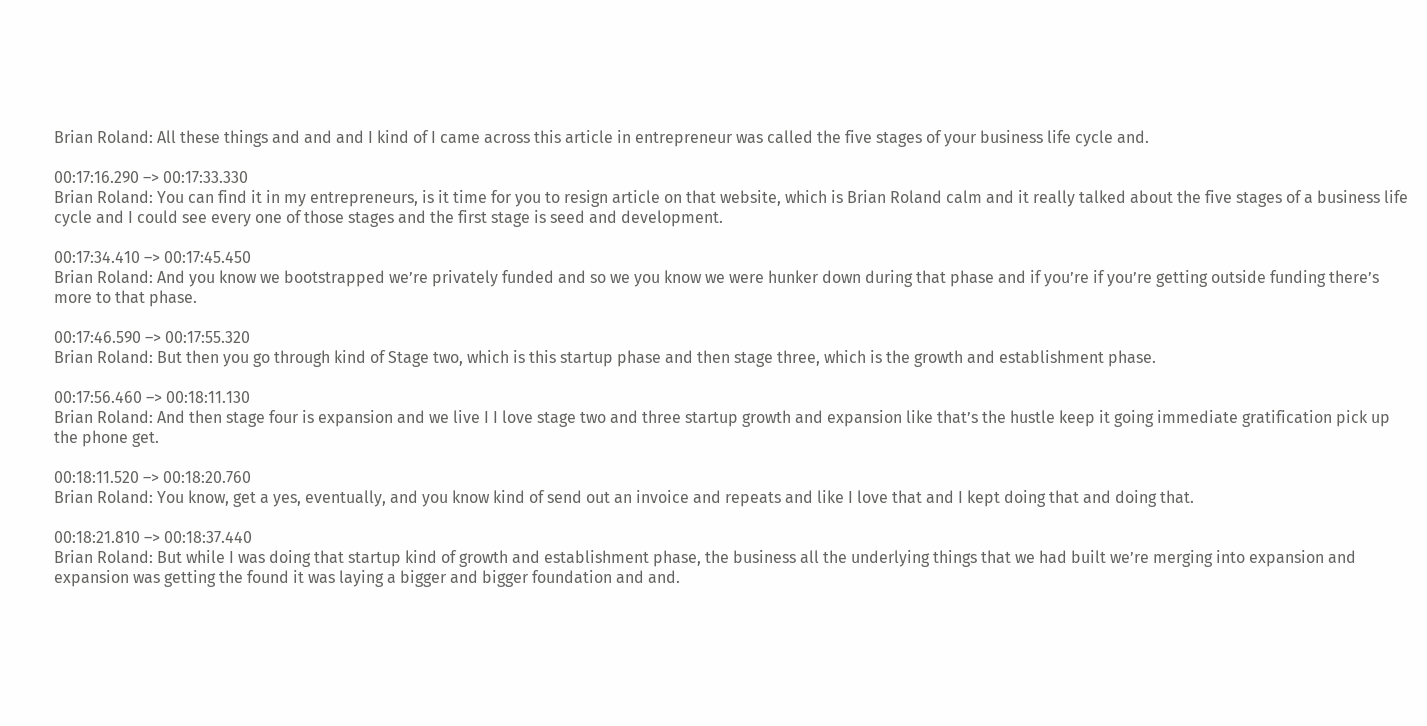Brian Roland: All these things and and and I kind of I came across this article in entrepreneur was called the five stages of your business life cycle and.

00:17:16.290 –> 00:17:33.330
Brian Roland: You can find it in my entrepreneurs, is it time for you to resign article on that website, which is Brian Roland calm and it really talked about the five stages of a business life cycle and I could see every one of those stages and the first stage is seed and development.

00:17:34.410 –> 00:17:45.450
Brian Roland: And you know we bootstrapped we’re privately funded and so we you know we were hunker down during that phase and if you’re if you’re getting outside funding there’s more to that phase.

00:17:46.590 –> 00:17:55.320
Brian Roland: But then you go through kind of Stage two, which is this startup phase and then stage three, which is the growth and establishment phase.

00:17:56.460 –> 00:18:11.130
Brian Roland: And then stage four is expansion and we live I I love stage two and three startup growth and expansion like that’s the hustle keep it going immediate gratification pick up the phone get.

00:18:11.520 –> 00:18:20.760
Brian Roland: You know, get a yes, eventually, and you know kind of send out an invoice and repeats and like I love that and I kept doing that and doing that.

00:18:21.810 –> 00:18:37.440
Brian Roland: But while I was doing that startup kind of growth and establishment phase, the business all the underlying things that we had built we’re merging into expansion and expansion was getting the found it was laying a bigger and bigger foundation and and.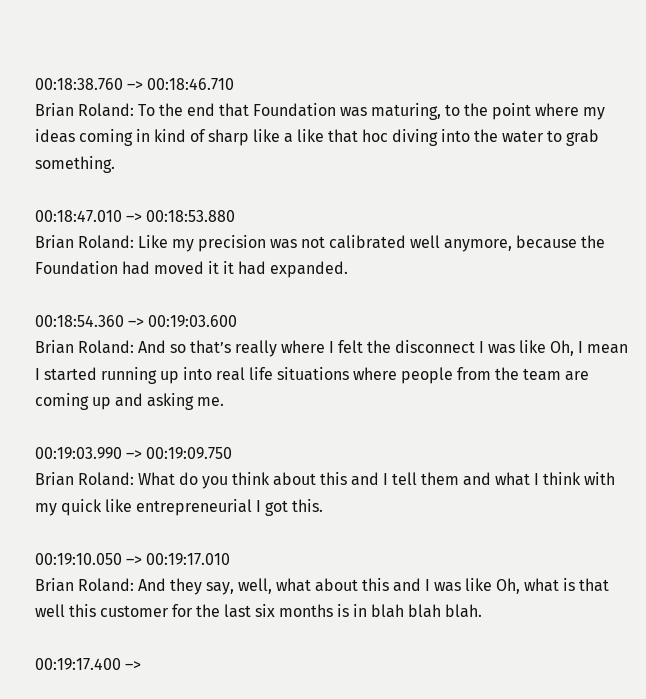00:18:38.760 –> 00:18:46.710
Brian Roland: To the end that Foundation was maturing, to the point where my ideas coming in kind of sharp like a like that hoc diving into the water to grab something.

00:18:47.010 –> 00:18:53.880
Brian Roland: Like my precision was not calibrated well anymore, because the Foundation had moved it it had expanded.

00:18:54.360 –> 00:19:03.600
Brian Roland: And so that’s really where I felt the disconnect I was like Oh, I mean I started running up into real life situations where people from the team are coming up and asking me.

00:19:03.990 –> 00:19:09.750
Brian Roland: What do you think about this and I tell them and what I think with my quick like entrepreneurial I got this.

00:19:10.050 –> 00:19:17.010
Brian Roland: And they say, well, what about this and I was like Oh, what is that well this customer for the last six months is in blah blah blah.

00:19:17.400 –>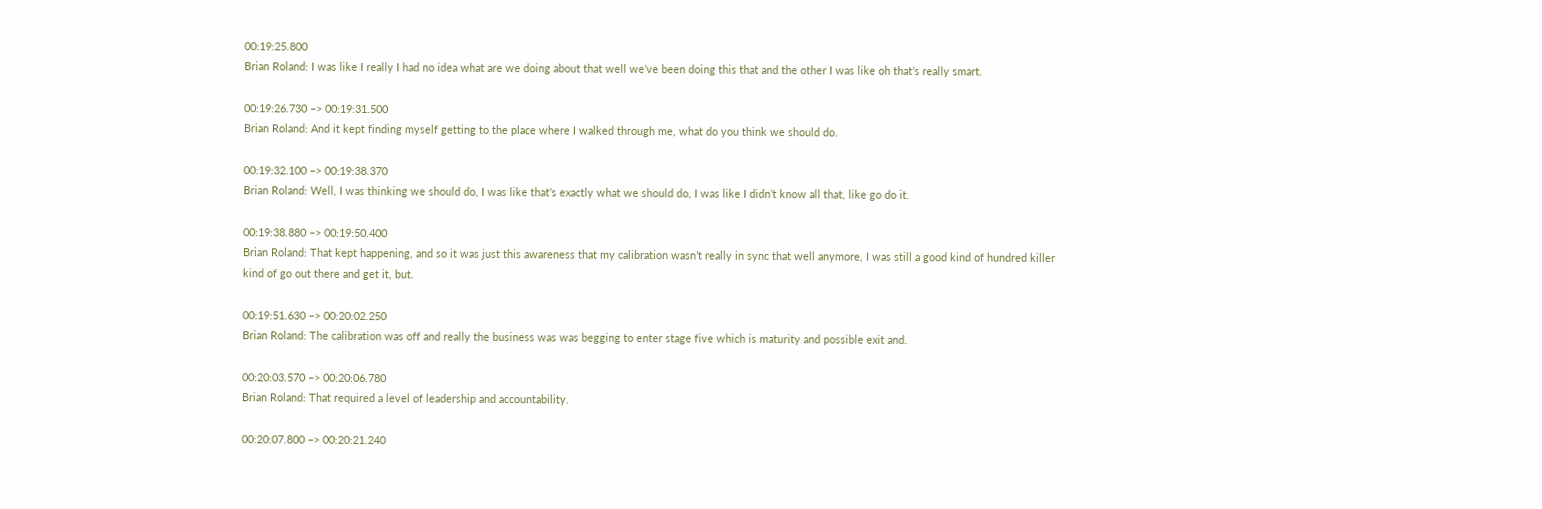00:19:25.800
Brian Roland: I was like I really I had no idea what are we doing about that well we’ve been doing this that and the other I was like oh that’s really smart.

00:19:26.730 –> 00:19:31.500
Brian Roland: And it kept finding myself getting to the place where I walked through me, what do you think we should do.

00:19:32.100 –> 00:19:38.370
Brian Roland: Well, I was thinking we should do, I was like that’s exactly what we should do, I was like I didn’t know all that, like go do it.

00:19:38.880 –> 00:19:50.400
Brian Roland: That kept happening, and so it was just this awareness that my calibration wasn’t really in sync that well anymore, I was still a good kind of hundred killer kind of go out there and get it, but.

00:19:51.630 –> 00:20:02.250
Brian Roland: The calibration was off and really the business was was begging to enter stage five which is maturity and possible exit and.

00:20:03.570 –> 00:20:06.780
Brian Roland: That required a level of leadership and accountability.

00:20:07.800 –> 00:20:21.240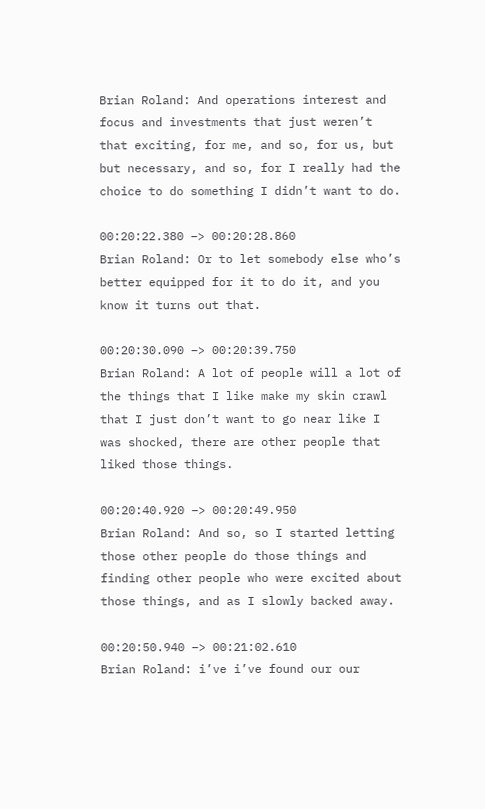Brian Roland: And operations interest and focus and investments that just weren’t that exciting, for me, and so, for us, but but necessary, and so, for I really had the choice to do something I didn’t want to do.

00:20:22.380 –> 00:20:28.860
Brian Roland: Or to let somebody else who’s better equipped for it to do it, and you know it turns out that.

00:20:30.090 –> 00:20:39.750
Brian Roland: A lot of people will a lot of the things that I like make my skin crawl that I just don’t want to go near like I was shocked, there are other people that liked those things.

00:20:40.920 –> 00:20:49.950
Brian Roland: And so, so I started letting those other people do those things and finding other people who were excited about those things, and as I slowly backed away.

00:20:50.940 –> 00:21:02.610
Brian Roland: i’ve i’ve found our our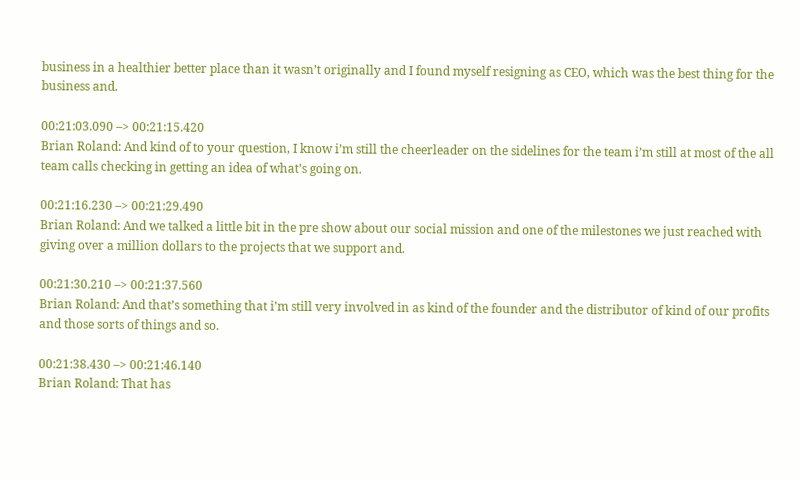business in a healthier better place than it wasn’t originally and I found myself resigning as CEO, which was the best thing for the business and.

00:21:03.090 –> 00:21:15.420
Brian Roland: And kind of to your question, I know i’m still the cheerleader on the sidelines for the team i’m still at most of the all team calls checking in getting an idea of what’s going on.

00:21:16.230 –> 00:21:29.490
Brian Roland: And we talked a little bit in the pre show about our social mission and one of the milestones we just reached with giving over a million dollars to the projects that we support and.

00:21:30.210 –> 00:21:37.560
Brian Roland: And that’s something that i’m still very involved in as kind of the founder and the distributor of kind of our profits and those sorts of things and so.

00:21:38.430 –> 00:21:46.140
Brian Roland: That has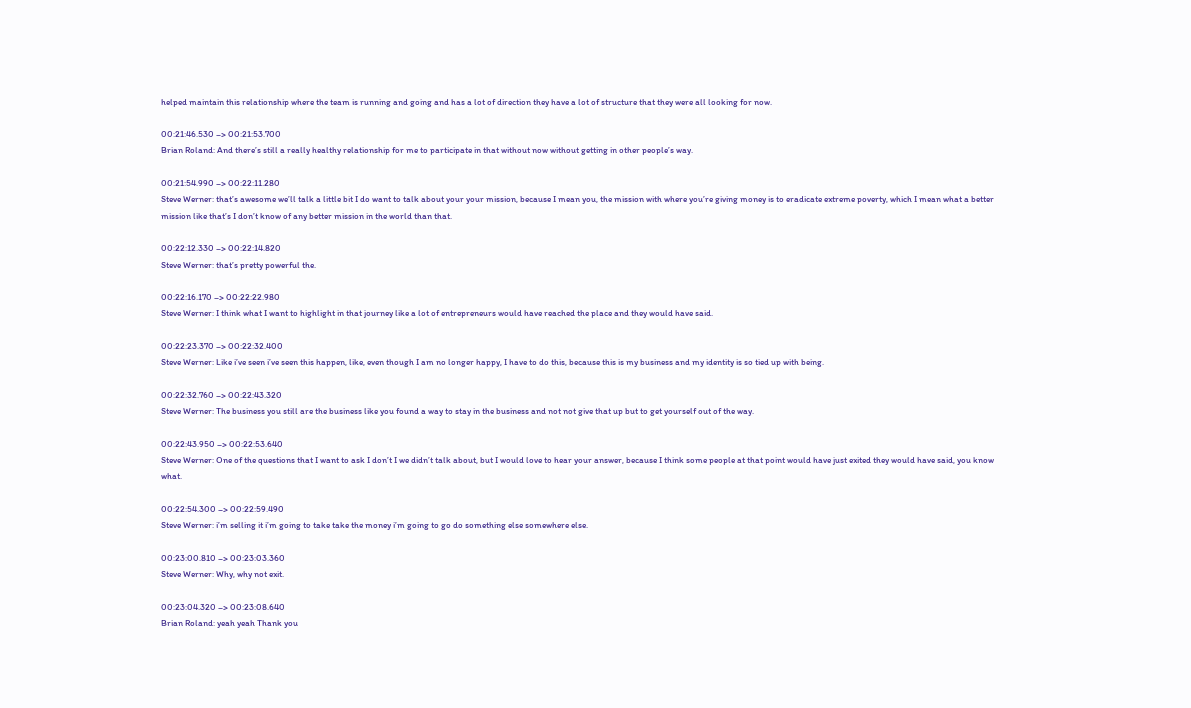helped maintain this relationship where the team is running and going and has a lot of direction they have a lot of structure that they were all looking for now.

00:21:46.530 –> 00:21:53.700
Brian Roland: And there’s still a really healthy relationship for me to participate in that without now without getting in other people’s way.

00:21:54.990 –> 00:22:11.280
Steve Werner: that’s awesome we’ll talk a little bit I do want to talk about your your mission, because I mean you, the mission with where you’re giving money is to eradicate extreme poverty, which I mean what a better mission like that’s I don’t know of any better mission in the world than that.

00:22:12.330 –> 00:22:14.820
Steve Werner: that’s pretty powerful the.

00:22:16.170 –> 00:22:22.980
Steve Werner: I think what I want to highlight in that journey like a lot of entrepreneurs would have reached the place and they would have said.

00:22:23.370 –> 00:22:32.400
Steve Werner: Like i’ve seen i’ve seen this happen, like, even though I am no longer happy, I have to do this, because this is my business and my identity is so tied up with being.

00:22:32.760 –> 00:22:43.320
Steve Werner: The business you still are the business like you found a way to stay in the business and not not give that up but to get yourself out of the way.

00:22:43.950 –> 00:22:53.640
Steve Werner: One of the questions that I want to ask I don’t I we didn’t talk about, but I would love to hear your answer, because I think some people at that point would have just exited they would have said, you know what.

00:22:54.300 –> 00:22:59.490
Steve Werner: i’m selling it i’m going to take take the money i’m going to go do something else somewhere else.

00:23:00.810 –> 00:23:03.360
Steve Werner: Why, why not exit.

00:23:04.320 –> 00:23:08.640
Brian Roland: yeah yeah Thank you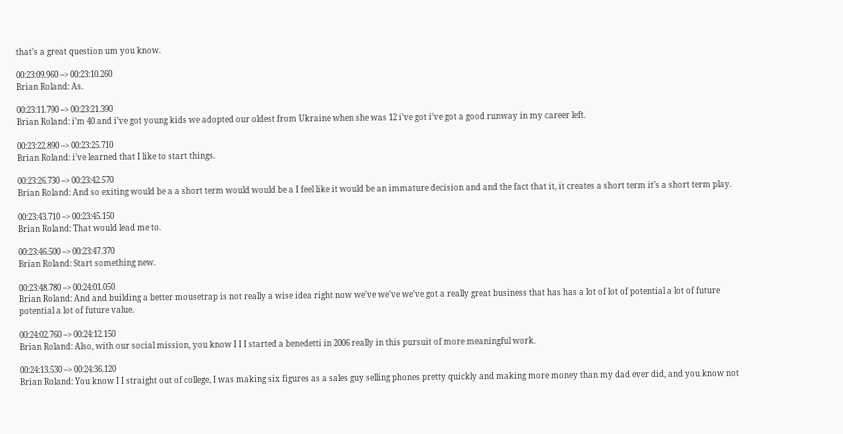that’s a great question um you know.

00:23:09.960 –> 00:23:10.260
Brian Roland: As.

00:23:11.790 –> 00:23:21.390
Brian Roland: i’m 40 and i’ve got young kids we adopted our oldest from Ukraine when she was 12 i’ve got i’ve got a good runway in my career left.

00:23:22.890 –> 00:23:25.710
Brian Roland: i’ve learned that I like to start things.

00:23:26.730 –> 00:23:42.570
Brian Roland: And so exiting would be a a short term would would be a I feel like it would be an immature decision and and the fact that it, it creates a short term it’s a short term play.

00:23:43.710 –> 00:23:45.150
Brian Roland: That would lead me to.

00:23:46.500 –> 00:23:47.370
Brian Roland: Start something new.

00:23:48.780 –> 00:24:01.050
Brian Roland: And and building a better mousetrap is not really a wise idea right now we’ve we’ve we’ve got a really great business that has has a lot of lot of potential a lot of future potential a lot of future value.

00:24:02.760 –> 00:24:12.150
Brian Roland: Also, with our social mission, you know I I I started a benedetti in 2006 really in this pursuit of more meaningful work.

00:24:13.530 –> 00:24:36.120
Brian Roland: You know I I straight out of college, I was making six figures as a sales guy selling phones pretty quickly and making more money than my dad ever did, and you know not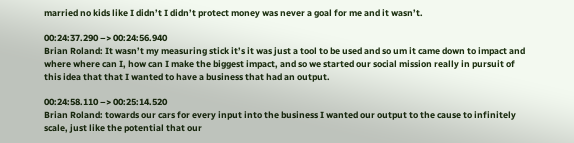married no kids like I didn’t I didn’t protect money was never a goal for me and it wasn’t.

00:24:37.290 –> 00:24:56.940
Brian Roland: It wasn’t my measuring stick it’s it was just a tool to be used and so um it came down to impact and where where can I, how can I make the biggest impact, and so we started our social mission really in pursuit of this idea that that I wanted to have a business that had an output.

00:24:58.110 –> 00:25:14.520
Brian Roland: towards our cars for every input into the business I wanted our output to the cause to infinitely scale, just like the potential that our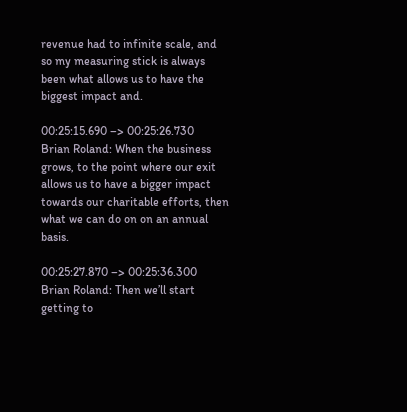revenue had to infinite scale, and so my measuring stick is always been what allows us to have the biggest impact and.

00:25:15.690 –> 00:25:26.730
Brian Roland: When the business grows, to the point where our exit allows us to have a bigger impact towards our charitable efforts, then what we can do on on an annual basis.

00:25:27.870 –> 00:25:36.300
Brian Roland: Then we’ll start getting to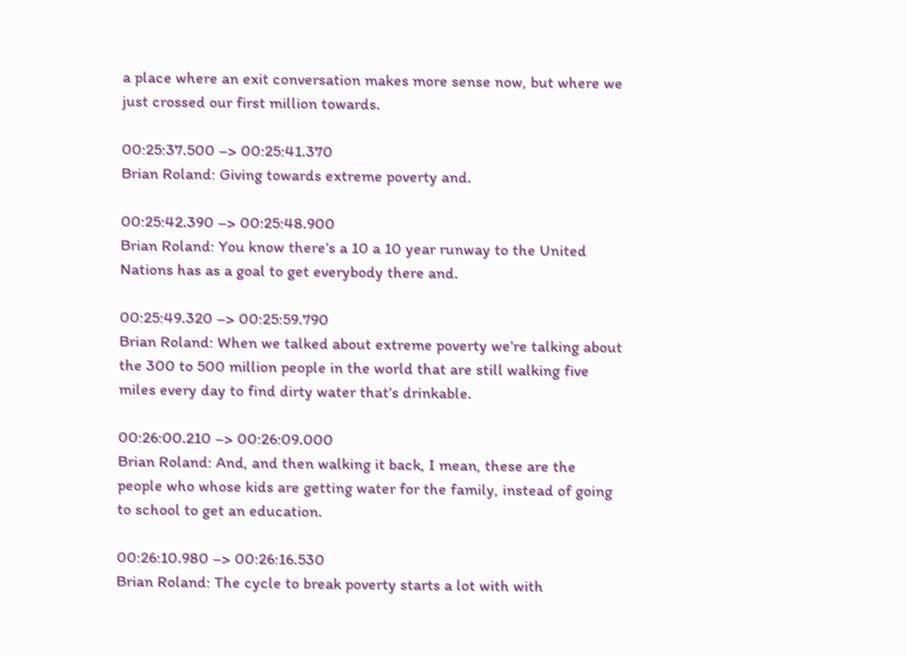a place where an exit conversation makes more sense now, but where we just crossed our first million towards.

00:25:37.500 –> 00:25:41.370
Brian Roland: Giving towards extreme poverty and.

00:25:42.390 –> 00:25:48.900
Brian Roland: You know there’s a 10 a 10 year runway to the United Nations has as a goal to get everybody there and.

00:25:49.320 –> 00:25:59.790
Brian Roland: When we talked about extreme poverty we’re talking about the 300 to 500 million people in the world that are still walking five miles every day to find dirty water that’s drinkable.

00:26:00.210 –> 00:26:09.000
Brian Roland: And, and then walking it back, I mean, these are the people who whose kids are getting water for the family, instead of going to school to get an education.

00:26:10.980 –> 00:26:16.530
Brian Roland: The cycle to break poverty starts a lot with with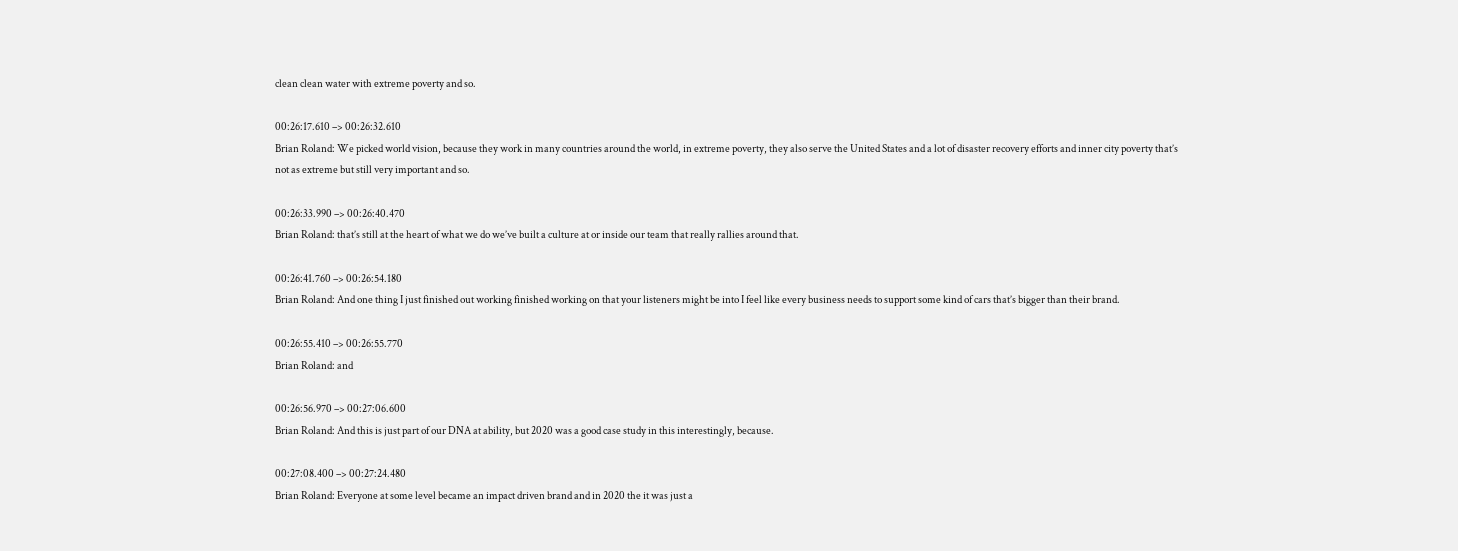clean clean water with extreme poverty and so.

00:26:17.610 –> 00:26:32.610
Brian Roland: We picked world vision, because they work in many countries around the world, in extreme poverty, they also serve the United States and a lot of disaster recovery efforts and inner city poverty that’s not as extreme but still very important and so.

00:26:33.990 –> 00:26:40.470
Brian Roland: that’s still at the heart of what we do we’ve built a culture at or inside our team that really rallies around that.

00:26:41.760 –> 00:26:54.180
Brian Roland: And one thing I just finished out working finished working on that your listeners might be into I feel like every business needs to support some kind of cars that’s bigger than their brand.

00:26:55.410 –> 00:26:55.770
Brian Roland: and

00:26:56.970 –> 00:27:06.600
Brian Roland: And this is just part of our DNA at ability, but 2020 was a good case study in this interestingly, because.

00:27:08.400 –> 00:27:24.480
Brian Roland: Everyone at some level became an impact driven brand and in 2020 the it was just a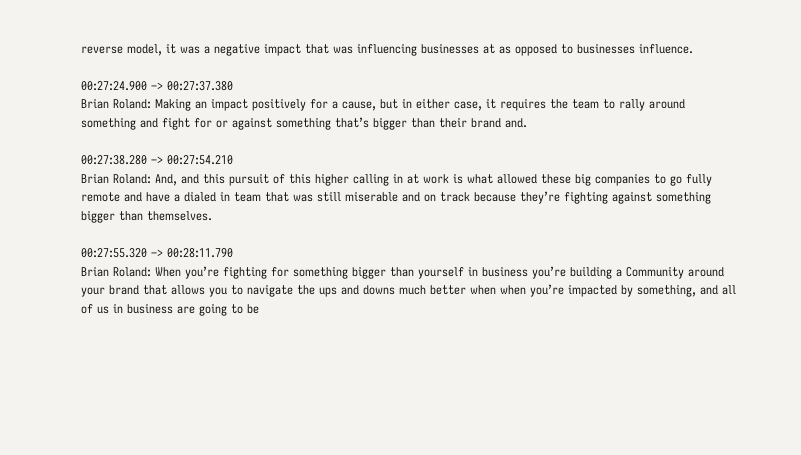reverse model, it was a negative impact that was influencing businesses at as opposed to businesses influence.

00:27:24.900 –> 00:27:37.380
Brian Roland: Making an impact positively for a cause, but in either case, it requires the team to rally around something and fight for or against something that’s bigger than their brand and.

00:27:38.280 –> 00:27:54.210
Brian Roland: And, and this pursuit of this higher calling in at work is what allowed these big companies to go fully remote and have a dialed in team that was still miserable and on track because they’re fighting against something bigger than themselves.

00:27:55.320 –> 00:28:11.790
Brian Roland: When you’re fighting for something bigger than yourself in business you’re building a Community around your brand that allows you to navigate the ups and downs much better when when you’re impacted by something, and all of us in business are going to be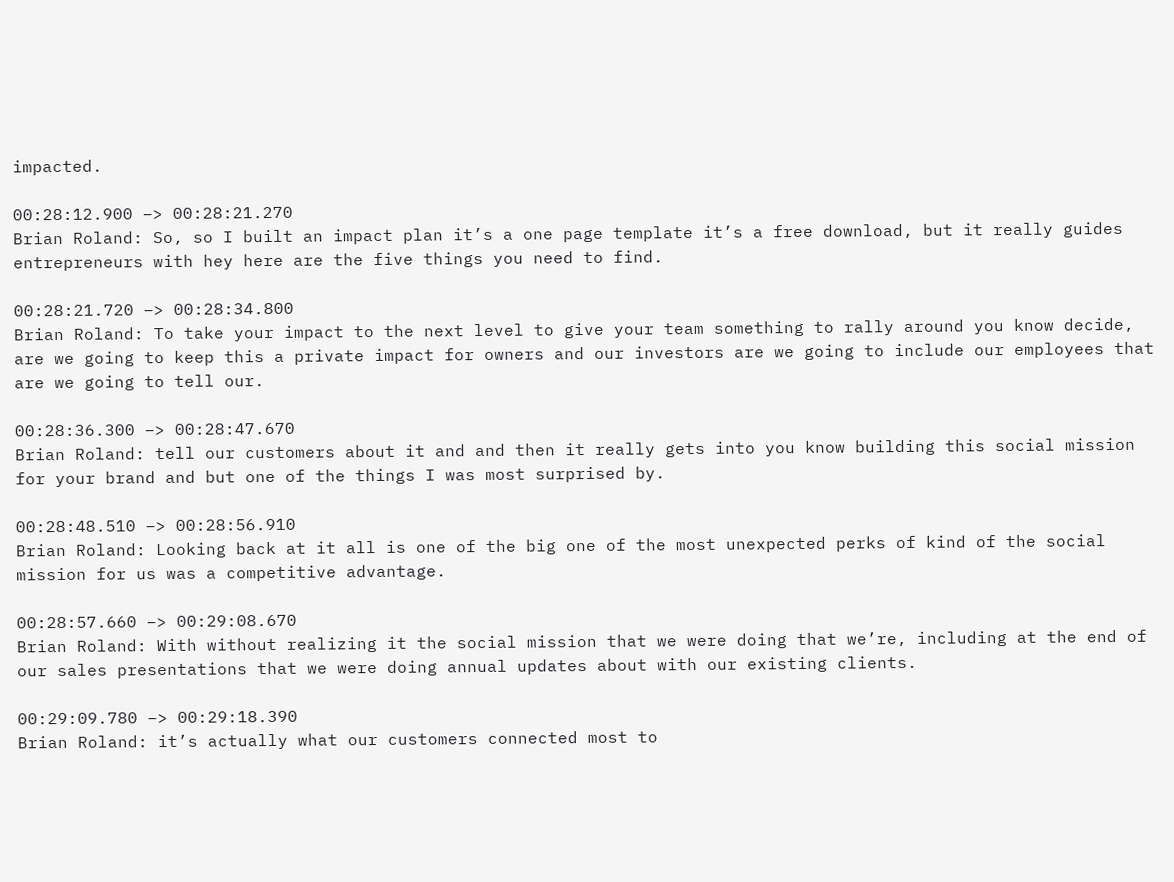impacted.

00:28:12.900 –> 00:28:21.270
Brian Roland: So, so I built an impact plan it’s a one page template it’s a free download, but it really guides entrepreneurs with hey here are the five things you need to find.

00:28:21.720 –> 00:28:34.800
Brian Roland: To take your impact to the next level to give your team something to rally around you know decide, are we going to keep this a private impact for owners and our investors are we going to include our employees that are we going to tell our.

00:28:36.300 –> 00:28:47.670
Brian Roland: tell our customers about it and and then it really gets into you know building this social mission for your brand and but one of the things I was most surprised by.

00:28:48.510 –> 00:28:56.910
Brian Roland: Looking back at it all is one of the big one of the most unexpected perks of kind of the social mission for us was a competitive advantage.

00:28:57.660 –> 00:29:08.670
Brian Roland: With without realizing it the social mission that we were doing that we’re, including at the end of our sales presentations that we were doing annual updates about with our existing clients.

00:29:09.780 –> 00:29:18.390
Brian Roland: it’s actually what our customers connected most to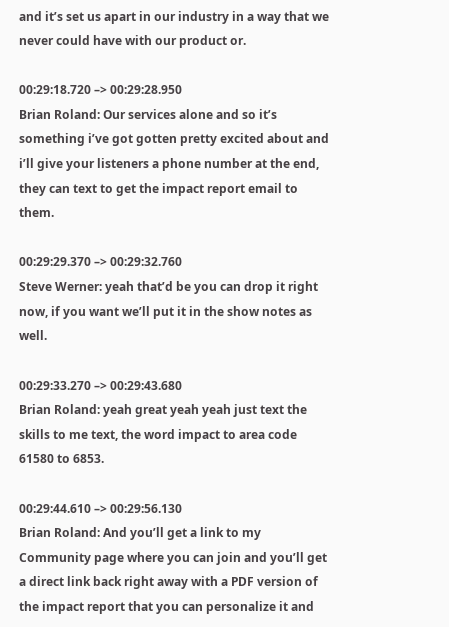and it’s set us apart in our industry in a way that we never could have with our product or.

00:29:18.720 –> 00:29:28.950
Brian Roland: Our services alone and so it’s something i’ve got gotten pretty excited about and i’ll give your listeners a phone number at the end, they can text to get the impact report email to them.

00:29:29.370 –> 00:29:32.760
Steve Werner: yeah that’d be you can drop it right now, if you want we’ll put it in the show notes as well.

00:29:33.270 –> 00:29:43.680
Brian Roland: yeah great yeah yeah just text the skills to me text, the word impact to area code 61580 to 6853.

00:29:44.610 –> 00:29:56.130
Brian Roland: And you’ll get a link to my Community page where you can join and you’ll get a direct link back right away with a PDF version of the impact report that you can personalize it and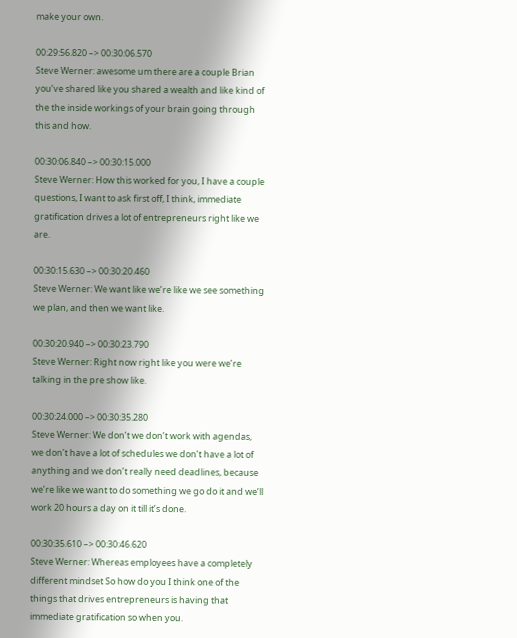make your own.

00:29:56.820 –> 00:30:06.570
Steve Werner: awesome um there are a couple Brian you’ve shared like you shared a wealth and like kind of the the inside workings of your brain going through this and how.

00:30:06.840 –> 00:30:15.000
Steve Werner: How this worked for you, I have a couple questions, I want to ask first off, I think, immediate gratification drives a lot of entrepreneurs right like we are.

00:30:15.630 –> 00:30:20.460
Steve Werner: We want like we’re like we see something we plan, and then we want like.

00:30:20.940 –> 00:30:23.790
Steve Werner: Right now right like you were we’re talking in the pre show like.

00:30:24.000 –> 00:30:35.280
Steve Werner: We don’t we don’t work with agendas, we don’t have a lot of schedules we don’t have a lot of anything and we don’t really need deadlines, because we’re like we want to do something we go do it and we’ll work 20 hours a day on it till it’s done.

00:30:35.610 –> 00:30:46.620
Steve Werner: Whereas employees have a completely different mindset So how do you I think one of the things that drives entrepreneurs is having that immediate gratification so when you.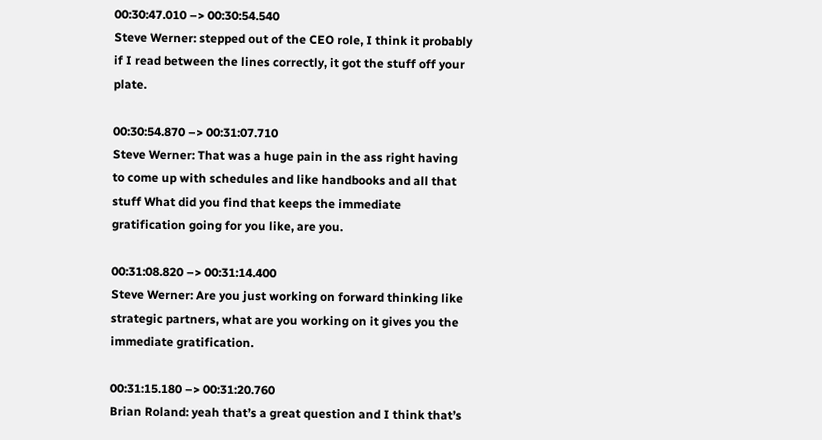00:30:47.010 –> 00:30:54.540
Steve Werner: stepped out of the CEO role, I think it probably if I read between the lines correctly, it got the stuff off your plate.

00:30:54.870 –> 00:31:07.710
Steve Werner: That was a huge pain in the ass right having to come up with schedules and like handbooks and all that stuff What did you find that keeps the immediate gratification going for you like, are you.

00:31:08.820 –> 00:31:14.400
Steve Werner: Are you just working on forward thinking like strategic partners, what are you working on it gives you the immediate gratification.

00:31:15.180 –> 00:31:20.760
Brian Roland: yeah that’s a great question and I think that’s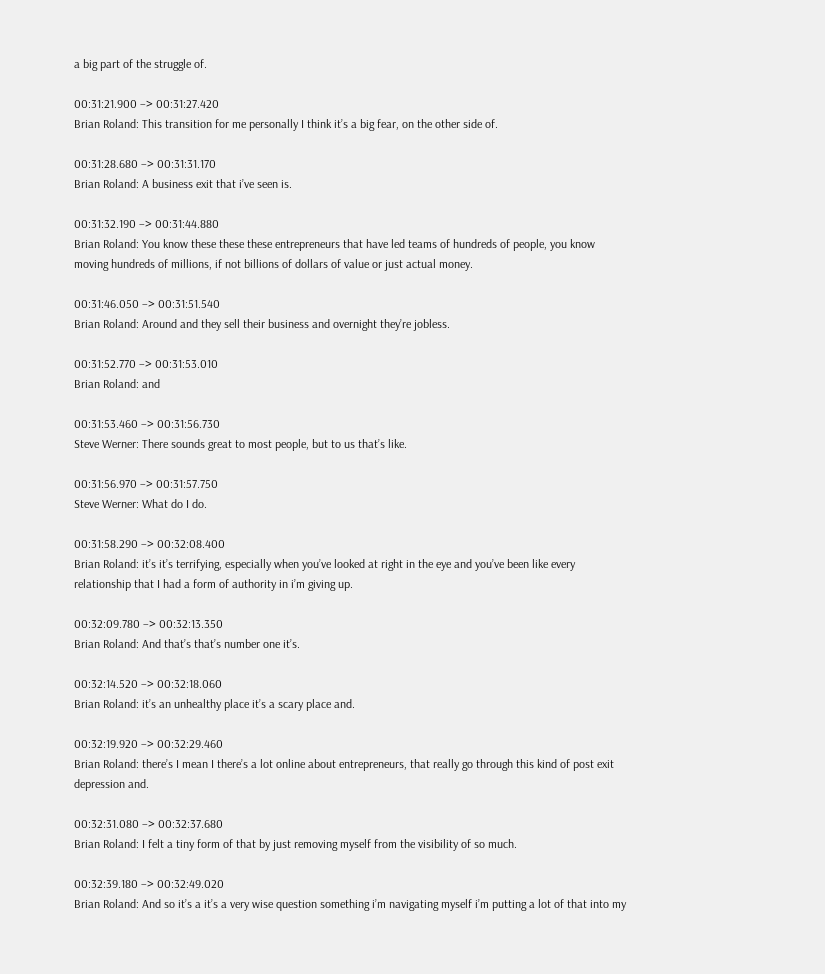a big part of the struggle of.

00:31:21.900 –> 00:31:27.420
Brian Roland: This transition for me personally I think it’s a big fear, on the other side of.

00:31:28.680 –> 00:31:31.170
Brian Roland: A business exit that i’ve seen is.

00:31:32.190 –> 00:31:44.880
Brian Roland: You know these these these entrepreneurs that have led teams of hundreds of people, you know moving hundreds of millions, if not billions of dollars of value or just actual money.

00:31:46.050 –> 00:31:51.540
Brian Roland: Around and they sell their business and overnight they’re jobless.

00:31:52.770 –> 00:31:53.010
Brian Roland: and

00:31:53.460 –> 00:31:56.730
Steve Werner: There sounds great to most people, but to us that’s like.

00:31:56.970 –> 00:31:57.750
Steve Werner: What do I do.

00:31:58.290 –> 00:32:08.400
Brian Roland: it’s it’s terrifying, especially when you’ve looked at right in the eye and you’ve been like every relationship that I had a form of authority in i’m giving up.

00:32:09.780 –> 00:32:13.350
Brian Roland: And that’s that’s number one it’s.

00:32:14.520 –> 00:32:18.060
Brian Roland: it’s an unhealthy place it’s a scary place and.

00:32:19.920 –> 00:32:29.460
Brian Roland: there’s I mean I there’s a lot online about entrepreneurs, that really go through this kind of post exit depression and.

00:32:31.080 –> 00:32:37.680
Brian Roland: I felt a tiny form of that by just removing myself from the visibility of so much.

00:32:39.180 –> 00:32:49.020
Brian Roland: And so it’s a it’s a very wise question something i’m navigating myself i’m putting a lot of that into my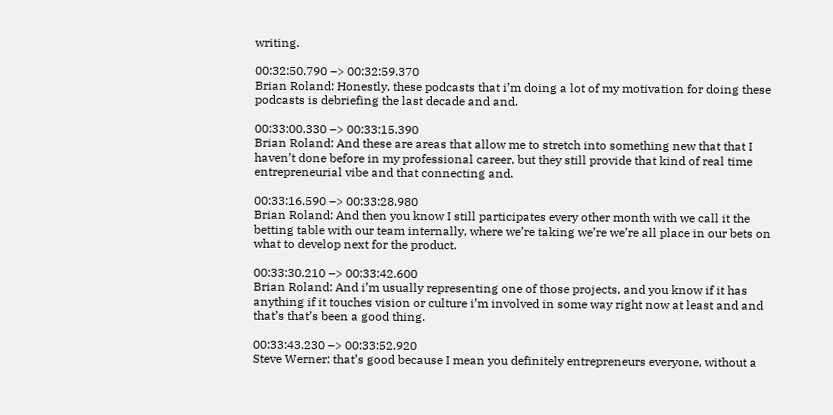writing.

00:32:50.790 –> 00:32:59.370
Brian Roland: Honestly, these podcasts that i’m doing a lot of my motivation for doing these podcasts is debriefing the last decade and and.

00:33:00.330 –> 00:33:15.390
Brian Roland: And these are areas that allow me to stretch into something new that that I haven’t done before in my professional career, but they still provide that kind of real time entrepreneurial vibe and that connecting and.

00:33:16.590 –> 00:33:28.980
Brian Roland: And then you know I still participates every other month with we call it the betting table with our team internally, where we’re taking we’re we’re all place in our bets on what to develop next for the product.

00:33:30.210 –> 00:33:42.600
Brian Roland: And i’m usually representing one of those projects, and you know if it has anything if it touches vision or culture i’m involved in some way right now at least and and that’s that’s been a good thing.

00:33:43.230 –> 00:33:52.920
Steve Werner: that’s good because I mean you definitely entrepreneurs everyone, without a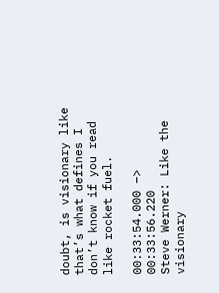doubt, is visionary like that’s what defines I don’t know if you read like rocket fuel.

00:33:54.000 –> 00:33:56.220
Steve Werner: Like the visionary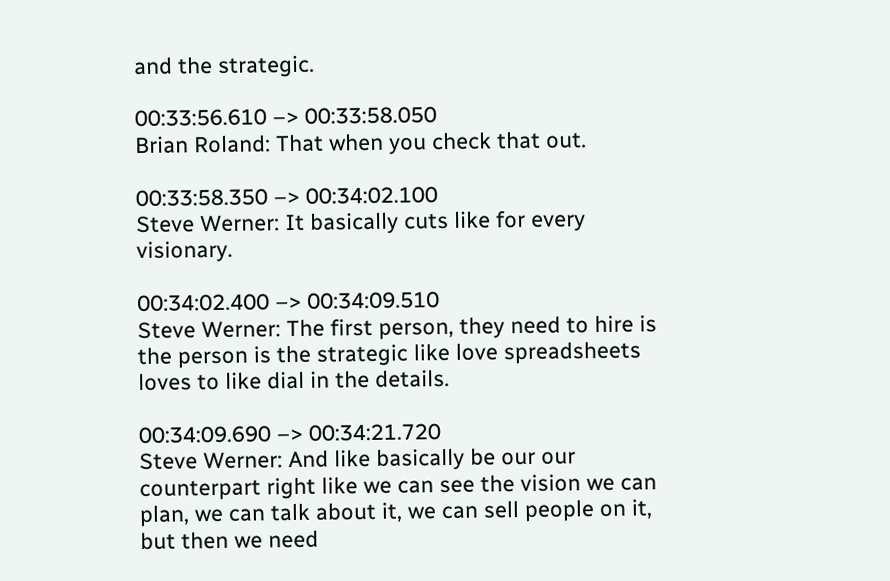and the strategic.

00:33:56.610 –> 00:33:58.050
Brian Roland: That when you check that out.

00:33:58.350 –> 00:34:02.100
Steve Werner: It basically cuts like for every visionary.

00:34:02.400 –> 00:34:09.510
Steve Werner: The first person, they need to hire is the person is the strategic like love spreadsheets loves to like dial in the details.

00:34:09.690 –> 00:34:21.720
Steve Werner: And like basically be our our counterpart right like we can see the vision we can plan, we can talk about it, we can sell people on it, but then we need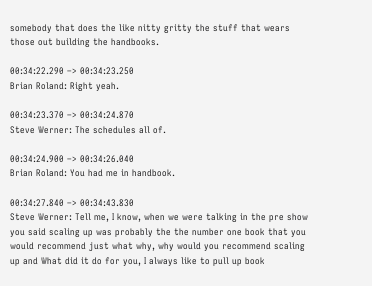somebody that does the like nitty gritty the stuff that wears those out building the handbooks.

00:34:22.290 –> 00:34:23.250
Brian Roland: Right yeah.

00:34:23.370 –> 00:34:24.870
Steve Werner: The schedules all of.

00:34:24.900 –> 00:34:26.040
Brian Roland: You had me in handbook.

00:34:27.840 –> 00:34:43.830
Steve Werner: Tell me, I know, when we were talking in the pre show you said scaling up was probably the the number one book that you would recommend just what why, why would you recommend scaling up and What did it do for you, I always like to pull up book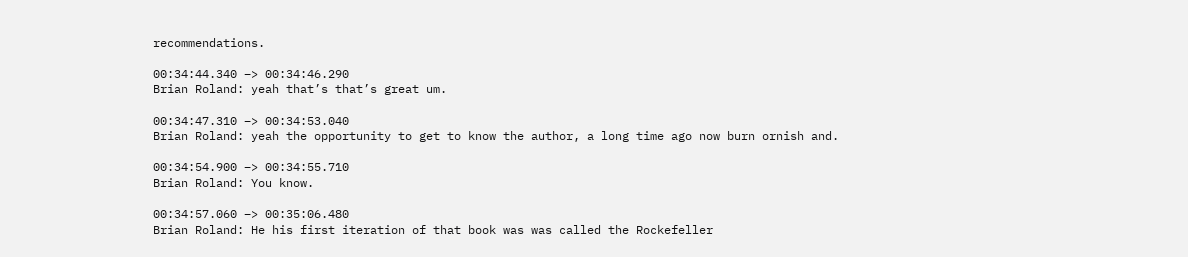recommendations.

00:34:44.340 –> 00:34:46.290
Brian Roland: yeah that’s that’s great um.

00:34:47.310 –> 00:34:53.040
Brian Roland: yeah the opportunity to get to know the author, a long time ago now burn ornish and.

00:34:54.900 –> 00:34:55.710
Brian Roland: You know.

00:34:57.060 –> 00:35:06.480
Brian Roland: He his first iteration of that book was was called the Rockefeller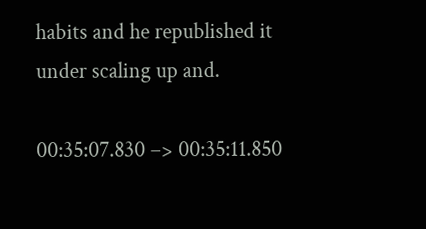habits and he republished it under scaling up and.

00:35:07.830 –> 00:35:11.850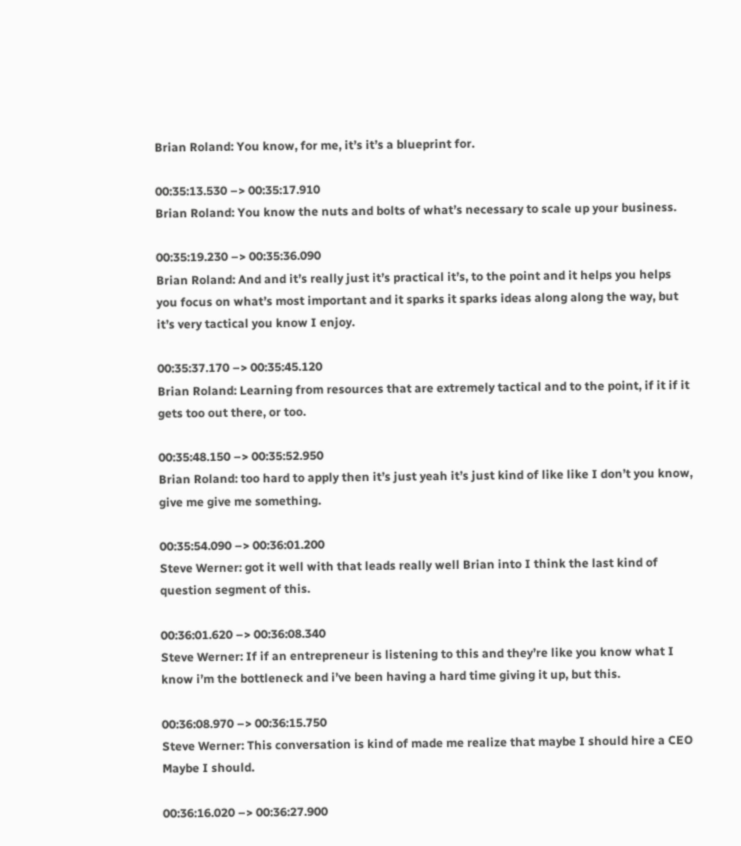Brian Roland: You know, for me, it’s it’s a blueprint for.

00:35:13.530 –> 00:35:17.910
Brian Roland: You know the nuts and bolts of what’s necessary to scale up your business.

00:35:19.230 –> 00:35:36.090
Brian Roland: And and it’s really just it’s practical it’s, to the point and it helps you helps you focus on what’s most important and it sparks it sparks ideas along along the way, but it’s very tactical you know I enjoy.

00:35:37.170 –> 00:35:45.120
Brian Roland: Learning from resources that are extremely tactical and to the point, if it if it gets too out there, or too.

00:35:48.150 –> 00:35:52.950
Brian Roland: too hard to apply then it’s just yeah it’s just kind of like like I don’t you know, give me give me something.

00:35:54.090 –> 00:36:01.200
Steve Werner: got it well with that leads really well Brian into I think the last kind of question segment of this.

00:36:01.620 –> 00:36:08.340
Steve Werner: If if an entrepreneur is listening to this and they’re like you know what I know i’m the bottleneck and i’ve been having a hard time giving it up, but this.

00:36:08.970 –> 00:36:15.750
Steve Werner: This conversation is kind of made me realize that maybe I should hire a CEO Maybe I should.

00:36:16.020 –> 00:36:27.900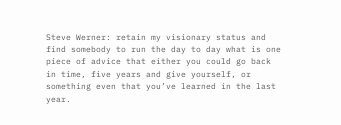Steve Werner: retain my visionary status and find somebody to run the day to day what is one piece of advice that either you could go back in time, five years and give yourself, or something even that you’ve learned in the last year.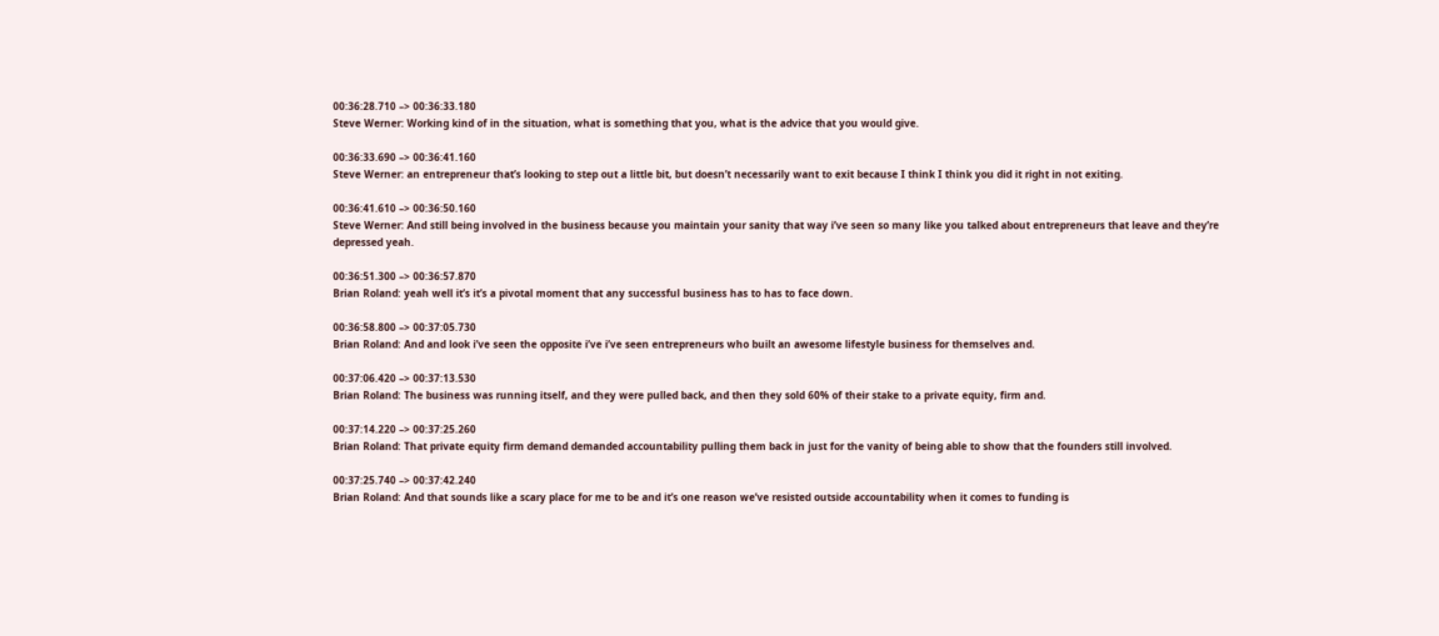00:36:28.710 –> 00:36:33.180
Steve Werner: Working kind of in the situation, what is something that you, what is the advice that you would give.

00:36:33.690 –> 00:36:41.160
Steve Werner: an entrepreneur that’s looking to step out a little bit, but doesn’t necessarily want to exit because I think I think you did it right in not exiting.

00:36:41.610 –> 00:36:50.160
Steve Werner: And still being involved in the business because you maintain your sanity that way i’ve seen so many like you talked about entrepreneurs that leave and they’re depressed yeah.

00:36:51.300 –> 00:36:57.870
Brian Roland: yeah well it’s it’s a pivotal moment that any successful business has to has to face down.

00:36:58.800 –> 00:37:05.730
Brian Roland: And and look i’ve seen the opposite i’ve i’ve seen entrepreneurs who built an awesome lifestyle business for themselves and.

00:37:06.420 –> 00:37:13.530
Brian Roland: The business was running itself, and they were pulled back, and then they sold 60% of their stake to a private equity, firm and.

00:37:14.220 –> 00:37:25.260
Brian Roland: That private equity firm demand demanded accountability pulling them back in just for the vanity of being able to show that the founders still involved.

00:37:25.740 –> 00:37:42.240
Brian Roland: And that sounds like a scary place for me to be and it’s one reason we’ve resisted outside accountability when it comes to funding is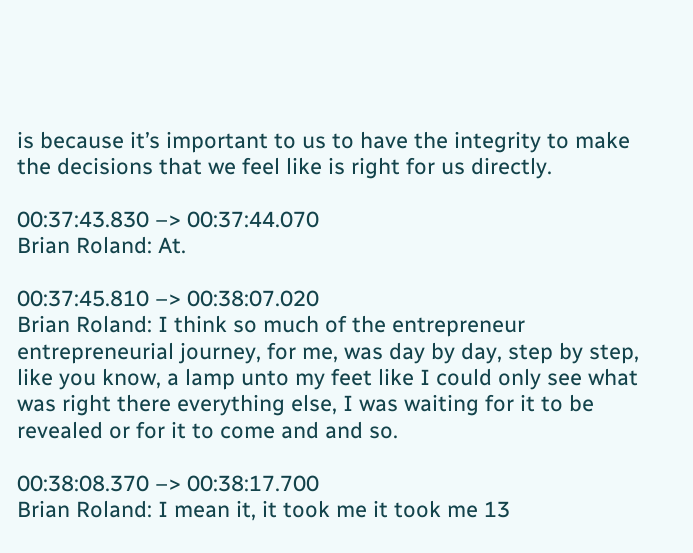is because it’s important to us to have the integrity to make the decisions that we feel like is right for us directly.

00:37:43.830 –> 00:37:44.070
Brian Roland: At.

00:37:45.810 –> 00:38:07.020
Brian Roland: I think so much of the entrepreneur entrepreneurial journey, for me, was day by day, step by step, like you know, a lamp unto my feet like I could only see what was right there everything else, I was waiting for it to be revealed or for it to come and and so.

00:38:08.370 –> 00:38:17.700
Brian Roland: I mean it, it took me it took me 13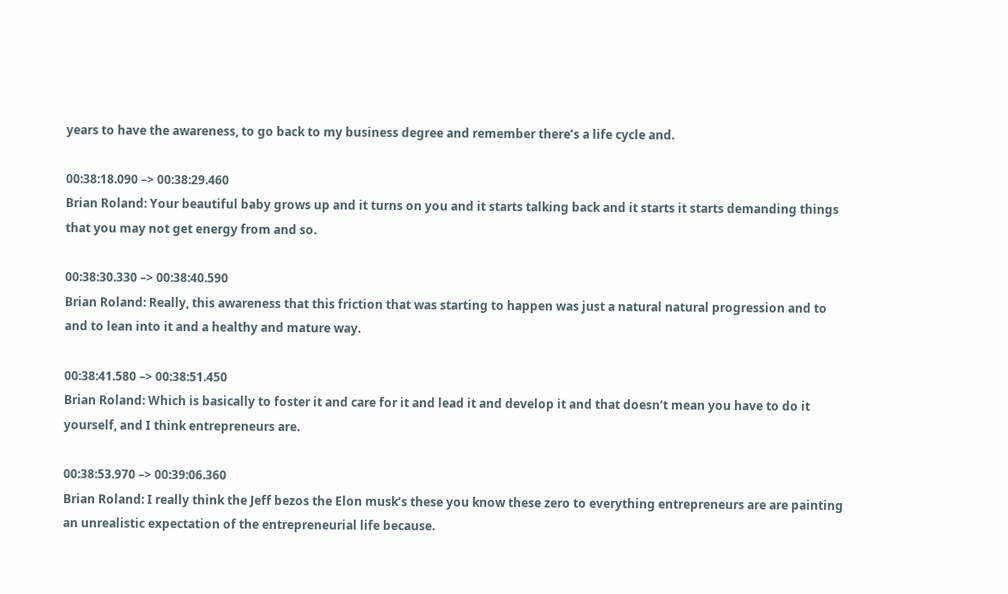years to have the awareness, to go back to my business degree and remember there’s a life cycle and.

00:38:18.090 –> 00:38:29.460
Brian Roland: Your beautiful baby grows up and it turns on you and it starts talking back and it starts it starts demanding things that you may not get energy from and so.

00:38:30.330 –> 00:38:40.590
Brian Roland: Really, this awareness that this friction that was starting to happen was just a natural natural progression and to and to lean into it and a healthy and mature way.

00:38:41.580 –> 00:38:51.450
Brian Roland: Which is basically to foster it and care for it and lead it and develop it and that doesn’t mean you have to do it yourself, and I think entrepreneurs are.

00:38:53.970 –> 00:39:06.360
Brian Roland: I really think the Jeff bezos the Elon musk’s these you know these zero to everything entrepreneurs are are painting an unrealistic expectation of the entrepreneurial life because.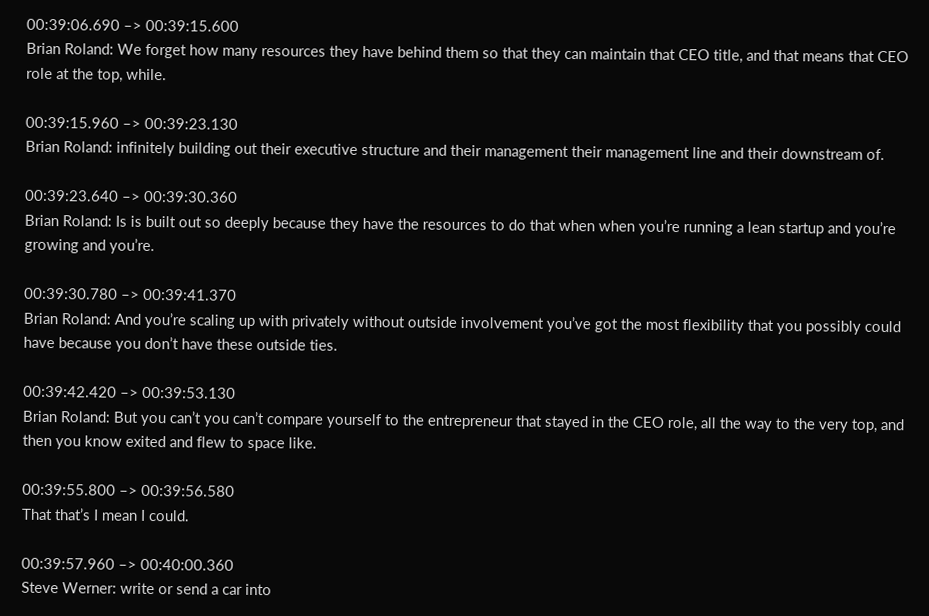00:39:06.690 –> 00:39:15.600
Brian Roland: We forget how many resources they have behind them so that they can maintain that CEO title, and that means that CEO role at the top, while.

00:39:15.960 –> 00:39:23.130
Brian Roland: infinitely building out their executive structure and their management their management line and their downstream of.

00:39:23.640 –> 00:39:30.360
Brian Roland: Is is built out so deeply because they have the resources to do that when when you’re running a lean startup and you’re growing and you’re.

00:39:30.780 –> 00:39:41.370
Brian Roland: And you’re scaling up with privately without outside involvement you’ve got the most flexibility that you possibly could have because you don’t have these outside ties.

00:39:42.420 –> 00:39:53.130
Brian Roland: But you can’t you can’t compare yourself to the entrepreneur that stayed in the CEO role, all the way to the very top, and then you know exited and flew to space like.

00:39:55.800 –> 00:39:56.580
That that’s I mean I could.

00:39:57.960 –> 00:40:00.360
Steve Werner: write or send a car into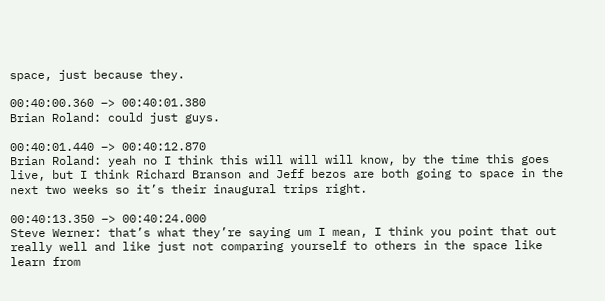space, just because they.

00:40:00.360 –> 00:40:01.380
Brian Roland: could just guys.

00:40:01.440 –> 00:40:12.870
Brian Roland: yeah no I think this will will will know, by the time this goes live, but I think Richard Branson and Jeff bezos are both going to space in the next two weeks so it’s their inaugural trips right.

00:40:13.350 –> 00:40:24.000
Steve Werner: that’s what they’re saying um I mean, I think you point that out really well and like just not comparing yourself to others in the space like learn from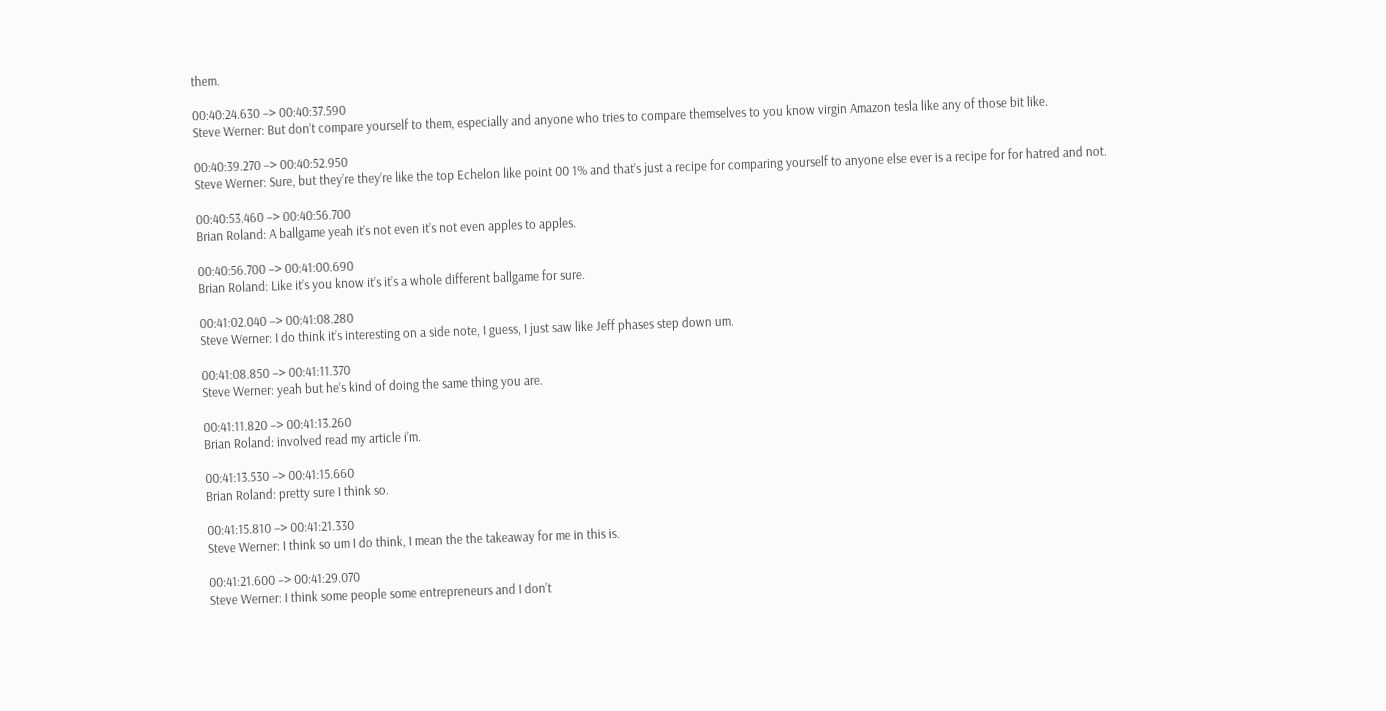them.

00:40:24.630 –> 00:40:37.590
Steve Werner: But don’t compare yourself to them, especially and anyone who tries to compare themselves to you know virgin Amazon tesla like any of those bit like.

00:40:39.270 –> 00:40:52.950
Steve Werner: Sure, but they’re they’re like the top Echelon like point 00 1% and that’s just a recipe for comparing yourself to anyone else ever is a recipe for for hatred and not.

00:40:53.460 –> 00:40:56.700
Brian Roland: A ballgame yeah it’s not even it’s not even apples to apples.

00:40:56.700 –> 00:41:00.690
Brian Roland: Like it’s you know it’s it’s a whole different ballgame for sure.

00:41:02.040 –> 00:41:08.280
Steve Werner: I do think it’s interesting on a side note, I guess, I just saw like Jeff phases step down um.

00:41:08.850 –> 00:41:11.370
Steve Werner: yeah but he’s kind of doing the same thing you are.

00:41:11.820 –> 00:41:13.260
Brian Roland: involved read my article i’m.

00:41:13.530 –> 00:41:15.660
Brian Roland: pretty sure I think so.

00:41:15.810 –> 00:41:21.330
Steve Werner: I think so um I do think, I mean the the takeaway for me in this is.

00:41:21.600 –> 00:41:29.070
Steve Werner: I think some people some entrepreneurs and I don’t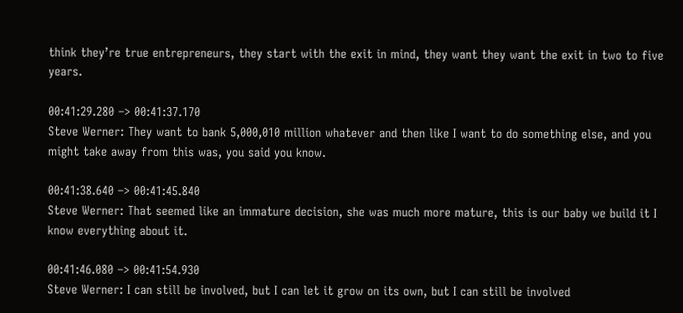think they’re true entrepreneurs, they start with the exit in mind, they want they want the exit in two to five years.

00:41:29.280 –> 00:41:37.170
Steve Werner: They want to bank 5,000,010 million whatever and then like I want to do something else, and you might take away from this was, you said you know.

00:41:38.640 –> 00:41:45.840
Steve Werner: That seemed like an immature decision, she was much more mature, this is our baby we build it I know everything about it.

00:41:46.080 –> 00:41:54.930
Steve Werner: I can still be involved, but I can let it grow on its own, but I can still be involved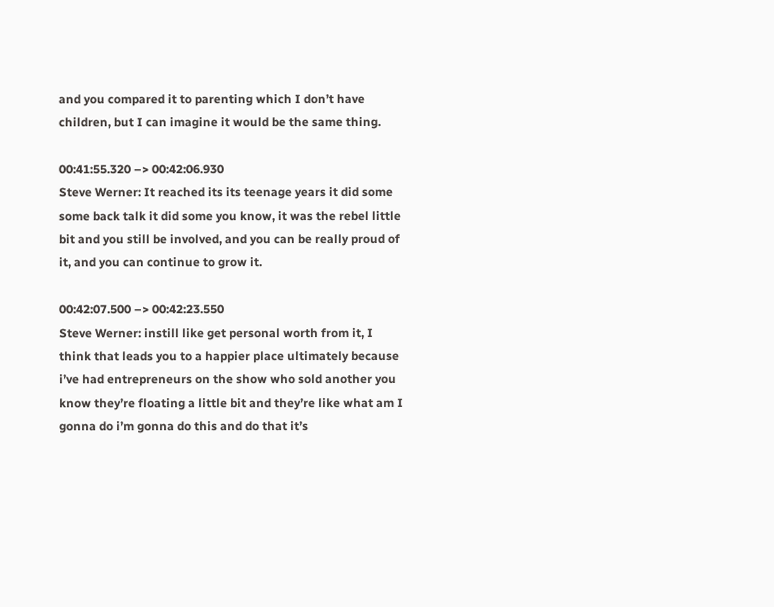and you compared it to parenting which I don’t have children, but I can imagine it would be the same thing.

00:41:55.320 –> 00:42:06.930
Steve Werner: It reached its its teenage years it did some some back talk it did some you know, it was the rebel little bit and you still be involved, and you can be really proud of it, and you can continue to grow it.

00:42:07.500 –> 00:42:23.550
Steve Werner: instill like get personal worth from it, I think that leads you to a happier place ultimately because i’ve had entrepreneurs on the show who sold another you know they’re floating a little bit and they’re like what am I gonna do i’m gonna do this and do that it’s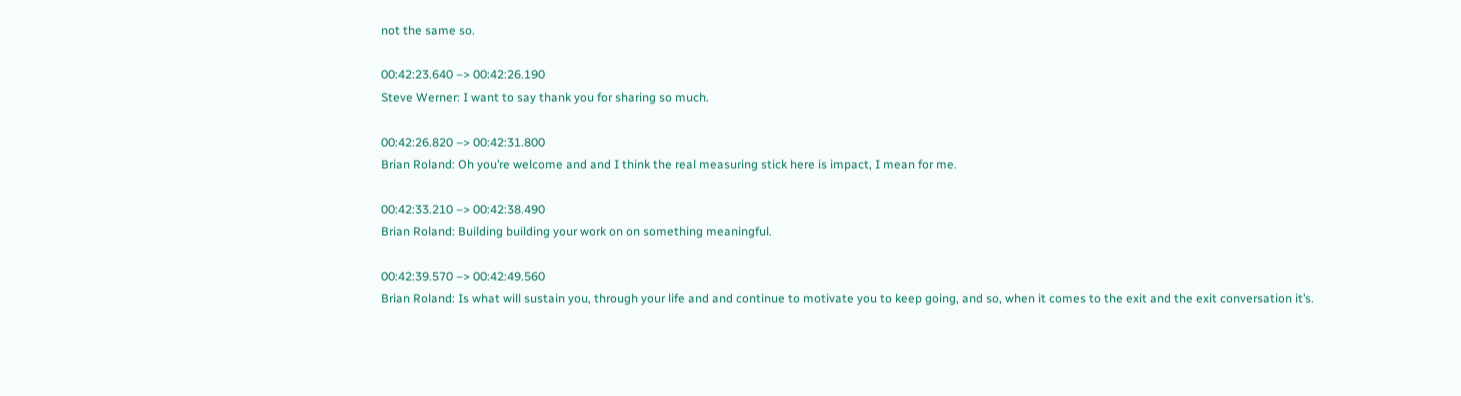not the same so.

00:42:23.640 –> 00:42:26.190
Steve Werner: I want to say thank you for sharing so much.

00:42:26.820 –> 00:42:31.800
Brian Roland: Oh you’re welcome and and I think the real measuring stick here is impact, I mean for me.

00:42:33.210 –> 00:42:38.490
Brian Roland: Building building your work on on something meaningful.

00:42:39.570 –> 00:42:49.560
Brian Roland: Is what will sustain you, through your life and and continue to motivate you to keep going, and so, when it comes to the exit and the exit conversation it’s.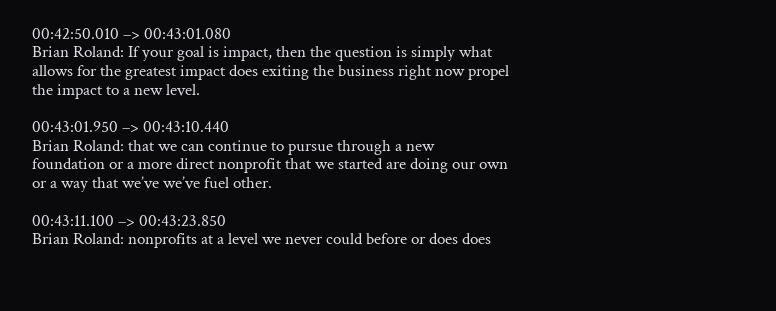00:42:50.010 –> 00:43:01.080
Brian Roland: If your goal is impact, then the question is simply what allows for the greatest impact does exiting the business right now propel the impact to a new level.

00:43:01.950 –> 00:43:10.440
Brian Roland: that we can continue to pursue through a new foundation or a more direct nonprofit that we started are doing our own or a way that we’ve we’ve fuel other.

00:43:11.100 –> 00:43:23.850
Brian Roland: nonprofits at a level we never could before or does does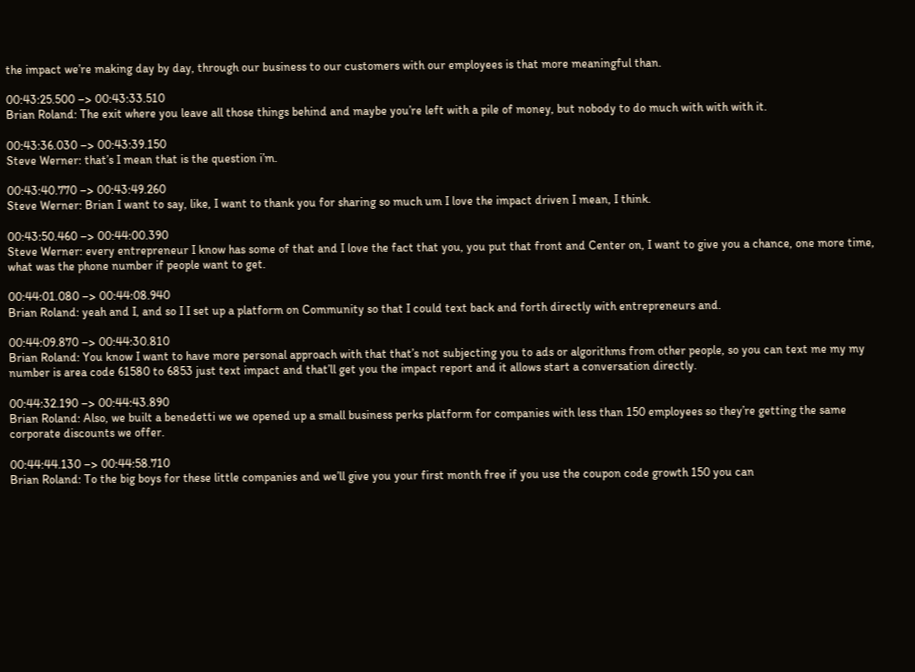the impact we’re making day by day, through our business to our customers with our employees is that more meaningful than.

00:43:25.500 –> 00:43:33.510
Brian Roland: The exit where you leave all those things behind and maybe you’re left with a pile of money, but nobody to do much with with with it.

00:43:36.030 –> 00:43:39.150
Steve Werner: that’s I mean that is the question i’m.

00:43:40.770 –> 00:43:49.260
Steve Werner: Brian I want to say, like, I want to thank you for sharing so much um I love the impact driven I mean, I think.

00:43:50.460 –> 00:44:00.390
Steve Werner: every entrepreneur I know has some of that and I love the fact that you, you put that front and Center on, I want to give you a chance, one more time, what was the phone number if people want to get.

00:44:01.080 –> 00:44:08.940
Brian Roland: yeah and I, and so I I set up a platform on Community so that I could text back and forth directly with entrepreneurs and.

00:44:09.870 –> 00:44:30.810
Brian Roland: You know I want to have more personal approach with that that’s not subjecting you to ads or algorithms from other people, so you can text me my my number is area code 61580 to 6853 just text impact and that’ll get you the impact report and it allows start a conversation directly.

00:44:32.190 –> 00:44:43.890
Brian Roland: Also, we built a benedetti we we opened up a small business perks platform for companies with less than 150 employees so they’re getting the same corporate discounts we offer.

00:44:44.130 –> 00:44:58.710
Brian Roland: To the big boys for these little companies and we’ll give you your first month free if you use the coupon code growth 150 you can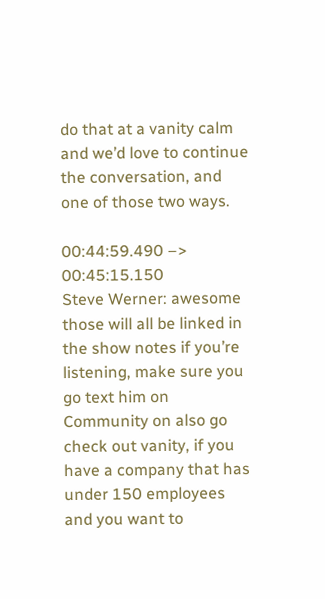do that at a vanity calm and we’d love to continue the conversation, and one of those two ways.

00:44:59.490 –> 00:45:15.150
Steve Werner: awesome those will all be linked in the show notes if you’re listening, make sure you go text him on Community on also go check out vanity, if you have a company that has under 150 employees and you want to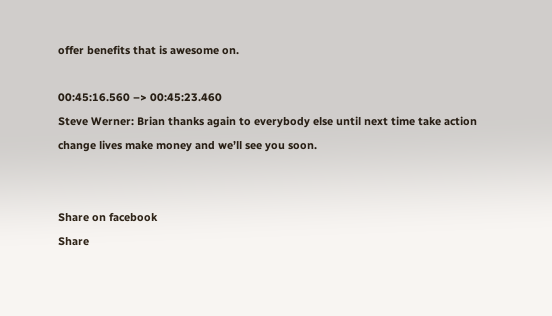offer benefits that is awesome on.

00:45:16.560 –> 00:45:23.460
Steve Werner: Brian thanks again to everybody else until next time take action change lives make money and we’ll see you soon.


Share on facebook
Share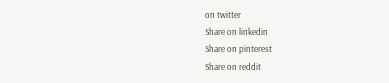on twitter
Share on linkedin
Share on pinterest
Share on reddit